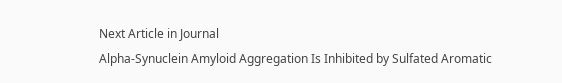Next Article in Journal
Alpha-Synuclein Amyloid Aggregation Is Inhibited by Sulfated Aromatic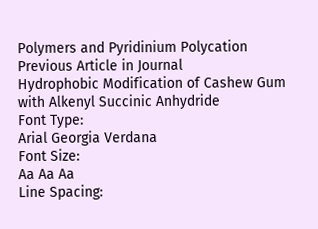Polymers and Pyridinium Polycation
Previous Article in Journal
Hydrophobic Modification of Cashew Gum with Alkenyl Succinic Anhydride
Font Type:
Arial Georgia Verdana
Font Size:
Aa Aa Aa
Line Spacing: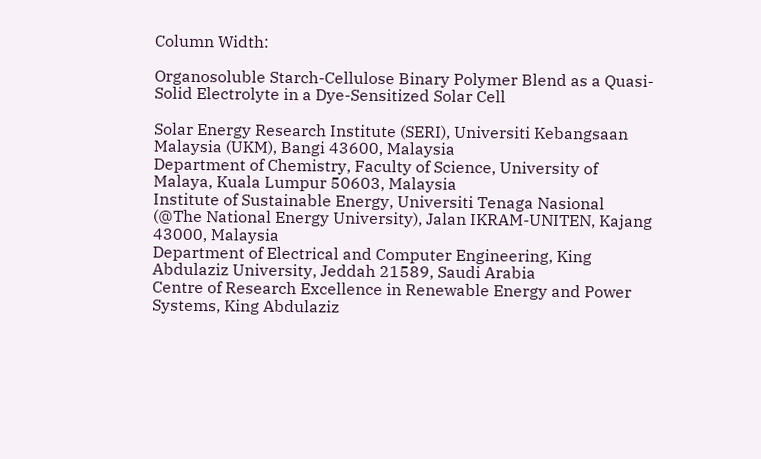Column Width:

Organosoluble Starch-Cellulose Binary Polymer Blend as a Quasi-Solid Electrolyte in a Dye-Sensitized Solar Cell

Solar Energy Research Institute (SERI), Universiti Kebangsaan Malaysia (UKM), Bangi 43600, Malaysia
Department of Chemistry, Faculty of Science, University of Malaya, Kuala Lumpur 50603, Malaysia
Institute of Sustainable Energy, Universiti Tenaga Nasional (@The National Energy University), Jalan IKRAM-UNITEN, Kajang 43000, Malaysia
Department of Electrical and Computer Engineering, King Abdulaziz University, Jeddah 21589, Saudi Arabia
Centre of Research Excellence in Renewable Energy and Power Systems, King Abdulaziz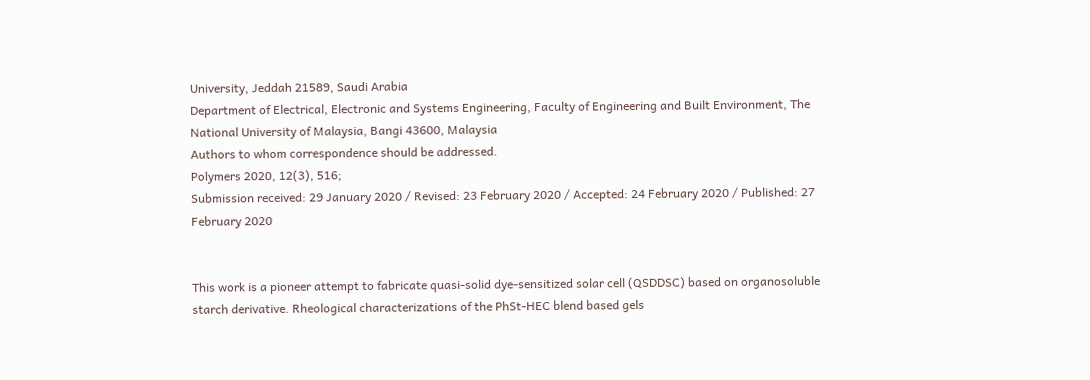University, Jeddah 21589, Saudi Arabia
Department of Electrical, Electronic and Systems Engineering, Faculty of Engineering and Built Environment, The National University of Malaysia, Bangi 43600, Malaysia
Authors to whom correspondence should be addressed.
Polymers 2020, 12(3), 516;
Submission received: 29 January 2020 / Revised: 23 February 2020 / Accepted: 24 February 2020 / Published: 27 February 2020


This work is a pioneer attempt to fabricate quasi-solid dye-sensitized solar cell (QSDDSC) based on organosoluble starch derivative. Rheological characterizations of the PhSt-HEC blend based gels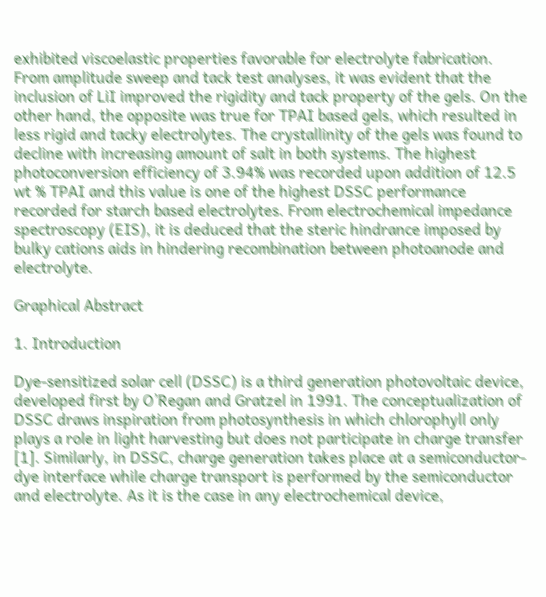exhibited viscoelastic properties favorable for electrolyte fabrication. From amplitude sweep and tack test analyses, it was evident that the inclusion of LiI improved the rigidity and tack property of the gels. On the other hand, the opposite was true for TPAI based gels, which resulted in less rigid and tacky electrolytes. The crystallinity of the gels was found to decline with increasing amount of salt in both systems. The highest photoconversion efficiency of 3.94% was recorded upon addition of 12.5 wt % TPAI and this value is one of the highest DSSC performance recorded for starch based electrolytes. From electrochemical impedance spectroscopy (EIS), it is deduced that the steric hindrance imposed by bulky cations aids in hindering recombination between photoanode and electrolyte.

Graphical Abstract

1. Introduction

Dye-sensitized solar cell (DSSC) is a third generation photovoltaic device, developed first by O’Regan and Gratzel in 1991. The conceptualization of DSSC draws inspiration from photosynthesis in which chlorophyll only plays a role in light harvesting but does not participate in charge transfer [1]. Similarly, in DSSC, charge generation takes place at a semiconductor-dye interface while charge transport is performed by the semiconductor and electrolyte. As it is the case in any electrochemical device,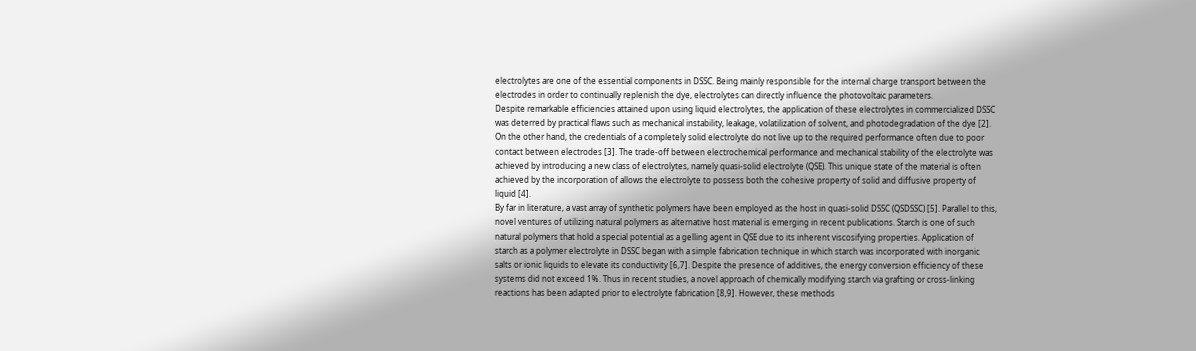electrolytes are one of the essential components in DSSC. Being mainly responsible for the internal charge transport between the electrodes in order to continually replenish the dye, electrolytes can directly influence the photovoltaic parameters.
Despite remarkable efficiencies attained upon using liquid electrolytes, the application of these electrolytes in commercialized DSSC was deterred by practical flaws such as mechanical instability, leakage, volatilization of solvent, and photodegradation of the dye [2]. On the other hand, the credentials of a completely solid electrolyte do not live up to the required performance often due to poor contact between electrodes [3]. The trade-off between electrochemical performance and mechanical stability of the electrolyte was achieved by introducing a new class of electrolytes, namely quasi-solid electrolyte (QSE). This unique state of the material is often achieved by the incorporation of allows the electrolyte to possess both the cohesive property of solid and diffusive property of liquid [4].
By far in literature, a vast array of synthetic polymers have been employed as the host in quasi-solid DSSC (QSDSSC) [5]. Parallel to this, novel ventures of utilizing natural polymers as alternative host material is emerging in recent publications. Starch is one of such natural polymers that hold a special potential as a gelling agent in QSE due to its inherent viscosifying properties. Application of starch as a polymer electrolyte in DSSC began with a simple fabrication technique in which starch was incorporated with inorganic salts or ionic liquids to elevate its conductivity [6,7]. Despite the presence of additives, the energy conversion efficiency of these systems did not exceed 1%. Thus in recent studies, a novel approach of chemically modifying starch via grafting or cross-linking reactions has been adapted prior to electrolyte fabrication [8,9]. However, these methods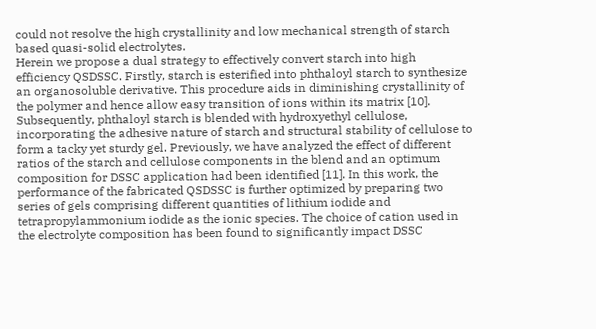could not resolve the high crystallinity and low mechanical strength of starch based quasi-solid electrolytes.
Herein we propose a dual strategy to effectively convert starch into high efficiency QSDSSC. Firstly, starch is esterified into phthaloyl starch to synthesize an organosoluble derivative. This procedure aids in diminishing crystallinity of the polymer and hence allow easy transition of ions within its matrix [10]. Subsequently, phthaloyl starch is blended with hydroxyethyl cellulose, incorporating the adhesive nature of starch and structural stability of cellulose to form a tacky yet sturdy gel. Previously, we have analyzed the effect of different ratios of the starch and cellulose components in the blend and an optimum composition for DSSC application had been identified [11]. In this work, the performance of the fabricated QSDSSC is further optimized by preparing two series of gels comprising different quantities of lithium iodide and tetrapropylammonium iodide as the ionic species. The choice of cation used in the electrolyte composition has been found to significantly impact DSSC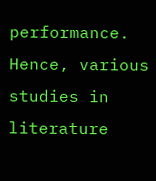performance. Hence, various studies in literature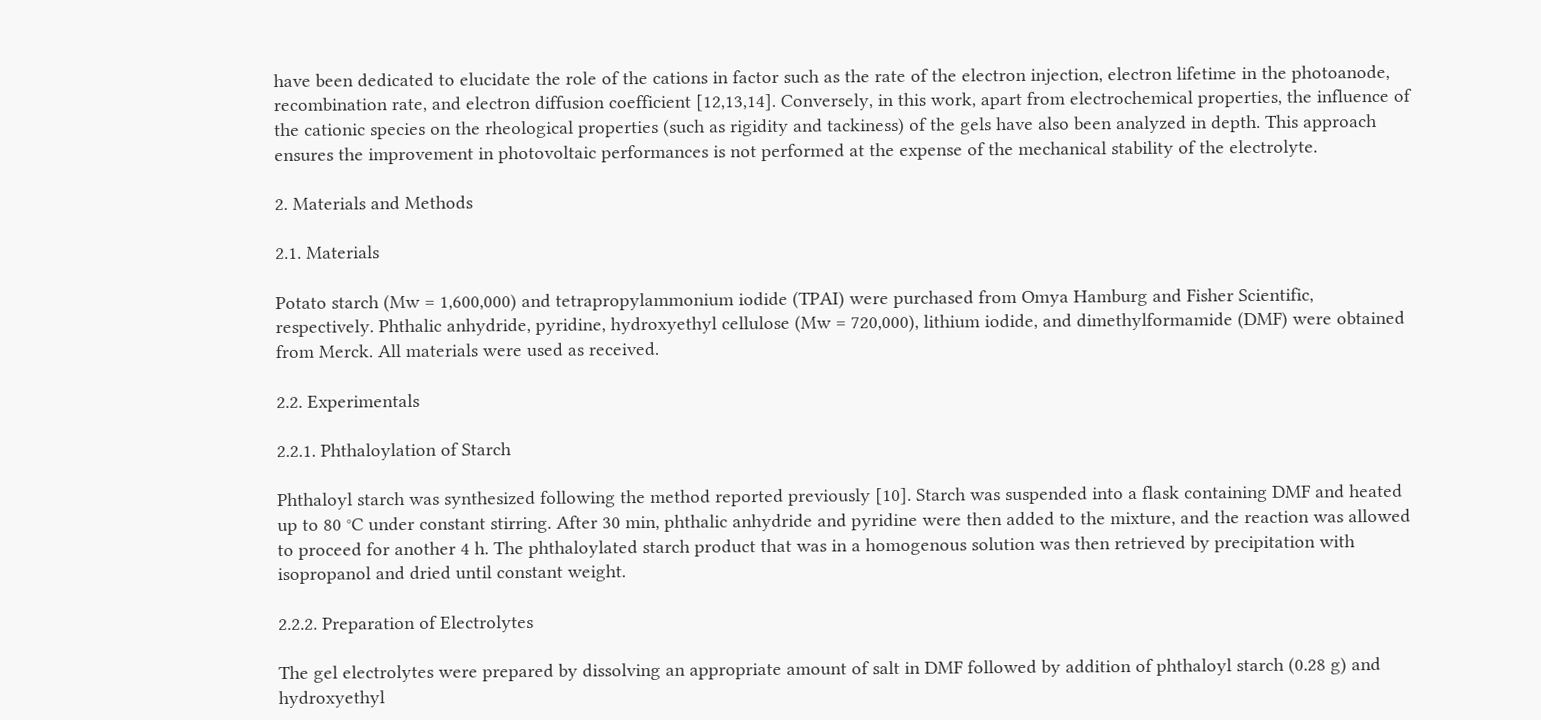have been dedicated to elucidate the role of the cations in factor such as the rate of the electron injection, electron lifetime in the photoanode, recombination rate, and electron diffusion coefficient [12,13,14]. Conversely, in this work, apart from electrochemical properties, the influence of the cationic species on the rheological properties (such as rigidity and tackiness) of the gels have also been analyzed in depth. This approach ensures the improvement in photovoltaic performances is not performed at the expense of the mechanical stability of the electrolyte.

2. Materials and Methods

2.1. Materials

Potato starch (Mw = 1,600,000) and tetrapropylammonium iodide (TPAI) were purchased from Omya Hamburg and Fisher Scientific, respectively. Phthalic anhydride, pyridine, hydroxyethyl cellulose (Mw = 720,000), lithium iodide, and dimethylformamide (DMF) were obtained from Merck. All materials were used as received.

2.2. Experimentals

2.2.1. Phthaloylation of Starch

Phthaloyl starch was synthesized following the method reported previously [10]. Starch was suspended into a flask containing DMF and heated up to 80 °C under constant stirring. After 30 min, phthalic anhydride and pyridine were then added to the mixture, and the reaction was allowed to proceed for another 4 h. The phthaloylated starch product that was in a homogenous solution was then retrieved by precipitation with isopropanol and dried until constant weight.

2.2.2. Preparation of Electrolytes

The gel electrolytes were prepared by dissolving an appropriate amount of salt in DMF followed by addition of phthaloyl starch (0.28 g) and hydroxyethyl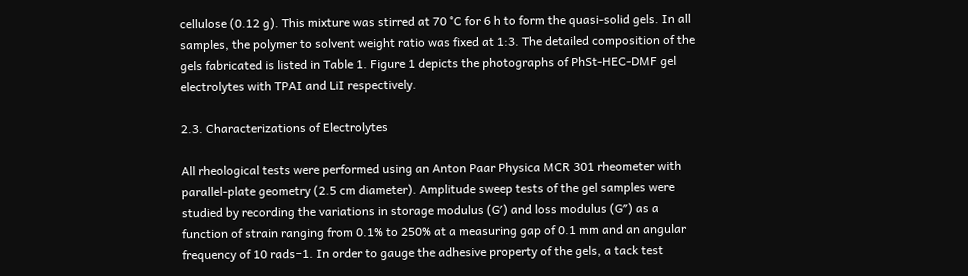cellulose (0.12 g). This mixture was stirred at 70 °C for 6 h to form the quasi-solid gels. In all samples, the polymer to solvent weight ratio was fixed at 1:3. The detailed composition of the gels fabricated is listed in Table 1. Figure 1 depicts the photographs of PhSt-HEC-DMF gel electrolytes with TPAI and LiI respectively.

2.3. Characterizations of Electrolytes

All rheological tests were performed using an Anton Paar Physica MCR 301 rheometer with parallel-plate geometry (2.5 cm diameter). Amplitude sweep tests of the gel samples were studied by recording the variations in storage modulus (G′) and loss modulus (G″) as a function of strain ranging from 0.1% to 250% at a measuring gap of 0.1 mm and an angular frequency of 10 rads−1. In order to gauge the adhesive property of the gels, a tack test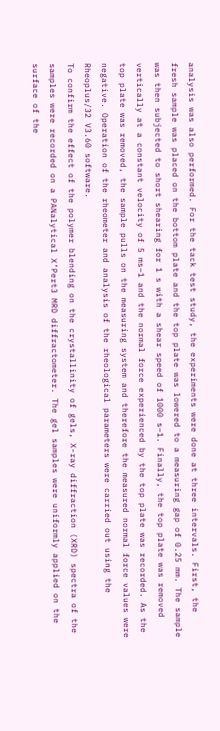analysis was also performed. For the tack test study, the experiments were done at three intervals. First, the fresh sample was placed on the bottom plate and the top plate was lowered to a measuring gap of 0.25 mm. The sample was then subjected to short shearing for 1 s with a shear speed of 1000 s−1. Finally, the top plate was removed vertically at a constant velocity of 5 ms−1 and the normal force experienced by the top plate was recorded. As the top plate was removed, the sample pulls on the measuring system and therefore the measured normal force values were negative. Operation of the rheometer and analysis of the rheological parameters were carried out using the Rheoplus/32 V3.60 software.
To confirm the effect of the polymer blending on the crystallinity of gels, X-ray diffraction (XRD) spectra of the samples were recorded on a PANalytical X’Pert3 MRD diffractometer. The gel samples were uniformly applied on the surface of the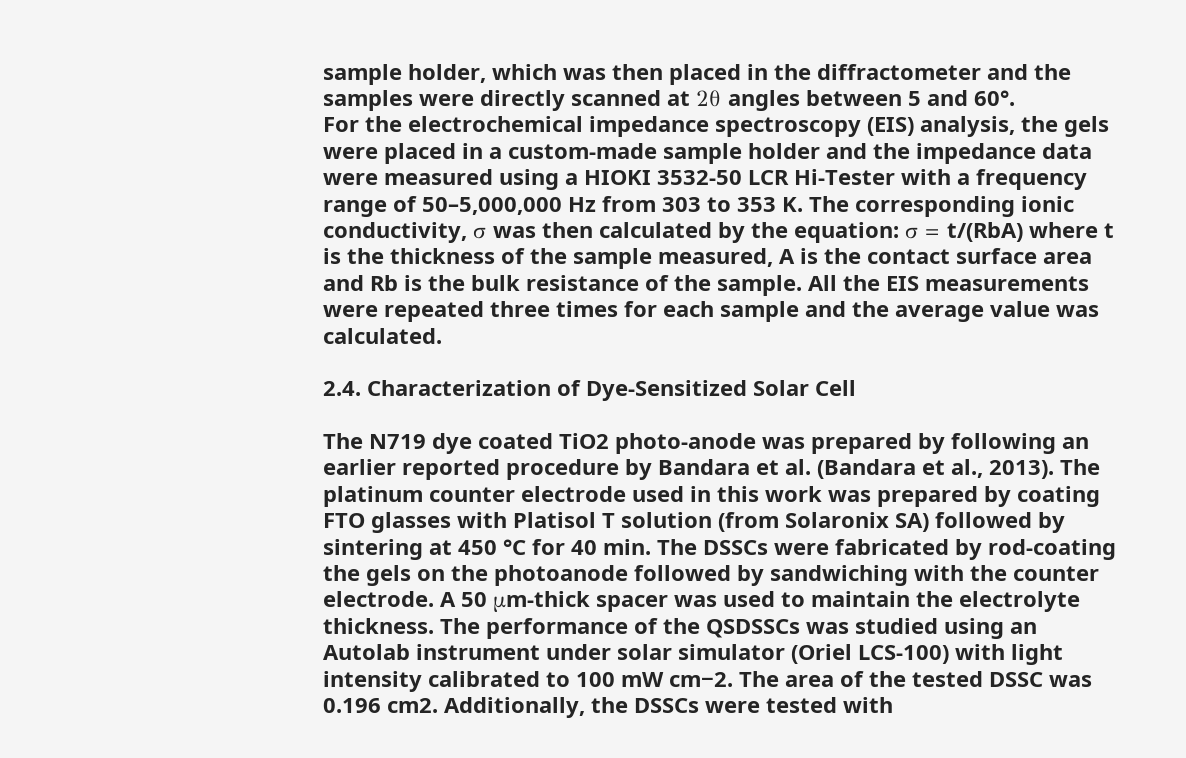sample holder, which was then placed in the diffractometer and the samples were directly scanned at 2θ angles between 5 and 60°.
For the electrochemical impedance spectroscopy (EIS) analysis, the gels were placed in a custom-made sample holder and the impedance data were measured using a HIOKI 3532-50 LCR Hi-Tester with a frequency range of 50–5,000,000 Hz from 303 to 353 K. The corresponding ionic conductivity, σ was then calculated by the equation: σ = t/(RbA) where t is the thickness of the sample measured, A is the contact surface area and Rb is the bulk resistance of the sample. All the EIS measurements were repeated three times for each sample and the average value was calculated.

2.4. Characterization of Dye-Sensitized Solar Cell

The N719 dye coated TiO2 photo-anode was prepared by following an earlier reported procedure by Bandara et al. (Bandara et al., 2013). The platinum counter electrode used in this work was prepared by coating FTO glasses with Platisol T solution (from Solaronix SA) followed by sintering at 450 °C for 40 min. The DSSCs were fabricated by rod-coating the gels on the photoanode followed by sandwiching with the counter electrode. A 50 μm-thick spacer was used to maintain the electrolyte thickness. The performance of the QSDSSCs was studied using an Autolab instrument under solar simulator (Oriel LCS-100) with light intensity calibrated to 100 mW cm−2. The area of the tested DSSC was 0.196 cm2. Additionally, the DSSCs were tested with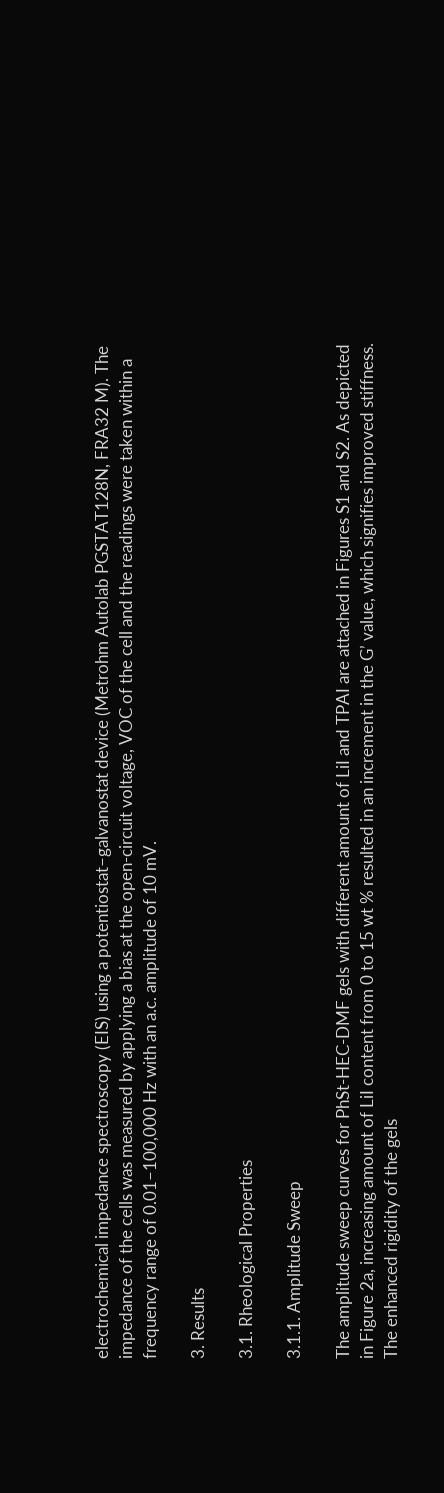electrochemical impedance spectroscopy (EIS) using a potentiostat–galvanostat device (Metrohm Autolab PGSTAT128N, FRA32 M). The impedance of the cells was measured by applying a bias at the open-circuit voltage, VOC of the cell and the readings were taken within a frequency range of 0.01–100,000 Hz with an a.c. amplitude of 10 mV.

3. Results

3.1. Rheological Properties

3.1.1. Amplitude Sweep

The amplitude sweep curves for PhSt-HEC-DMF gels with different amount of LiI and TPAI are attached in Figures S1 and S2. As depicted in Figure 2a, increasing amount of LiI content from 0 to 15 wt % resulted in an increment in the G’ value, which signifies improved stiffness. The enhanced rigidity of the gels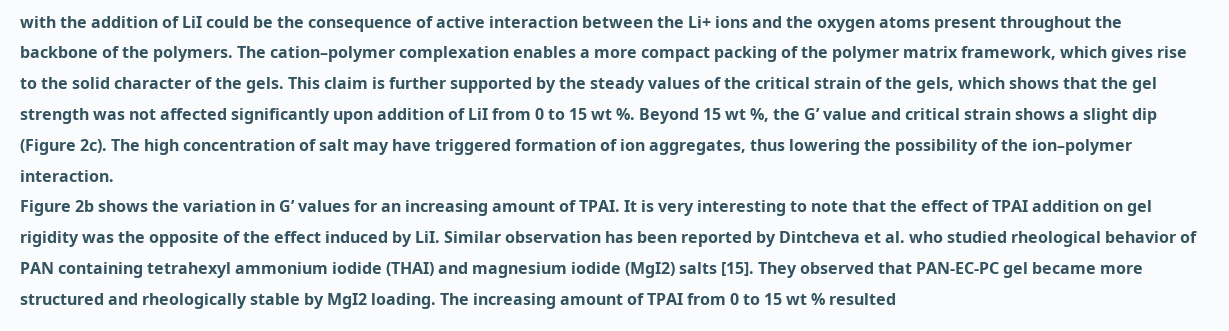with the addition of LiI could be the consequence of active interaction between the Li+ ions and the oxygen atoms present throughout the backbone of the polymers. The cation–polymer complexation enables a more compact packing of the polymer matrix framework, which gives rise to the solid character of the gels. This claim is further supported by the steady values of the critical strain of the gels, which shows that the gel strength was not affected significantly upon addition of LiI from 0 to 15 wt %. Beyond 15 wt %, the G’ value and critical strain shows a slight dip (Figure 2c). The high concentration of salt may have triggered formation of ion aggregates, thus lowering the possibility of the ion–polymer interaction.
Figure 2b shows the variation in G’ values for an increasing amount of TPAI. It is very interesting to note that the effect of TPAI addition on gel rigidity was the opposite of the effect induced by LiI. Similar observation has been reported by Dintcheva et al. who studied rheological behavior of PAN containing tetrahexyl ammonium iodide (THAI) and magnesium iodide (MgI2) salts [15]. They observed that PAN-EC-PC gel became more structured and rheologically stable by MgI2 loading. The increasing amount of TPAI from 0 to 15 wt % resulted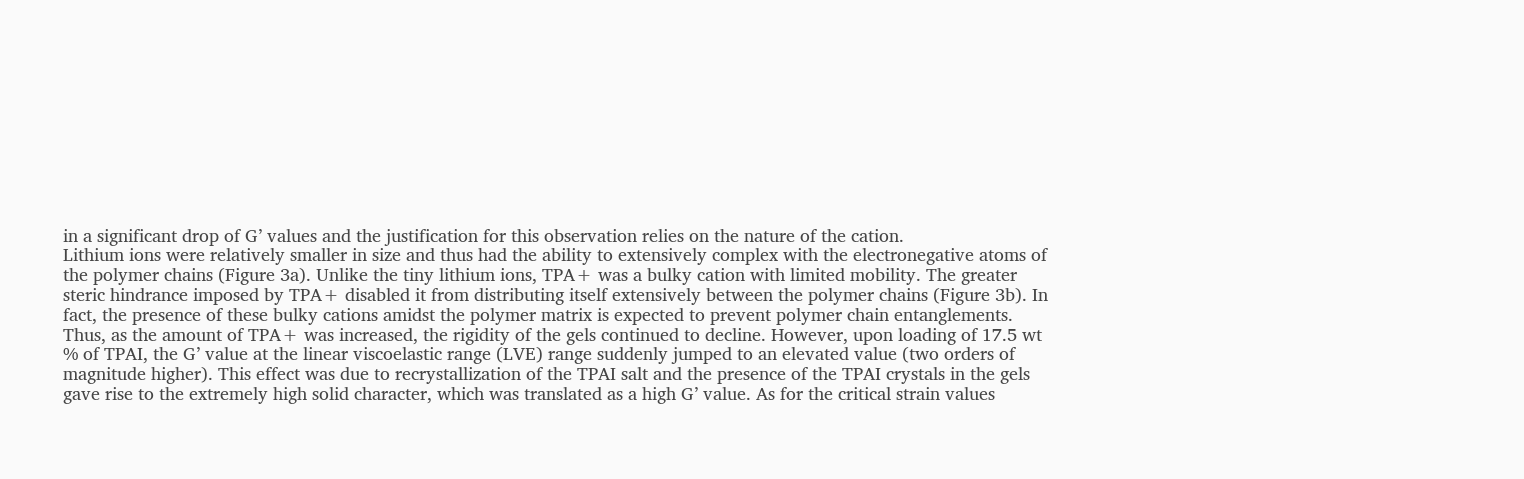in a significant drop of G’ values and the justification for this observation relies on the nature of the cation.
Lithium ions were relatively smaller in size and thus had the ability to extensively complex with the electronegative atoms of the polymer chains (Figure 3a). Unlike the tiny lithium ions, TPA+ was a bulky cation with limited mobility. The greater steric hindrance imposed by TPA+ disabled it from distributing itself extensively between the polymer chains (Figure 3b). In fact, the presence of these bulky cations amidst the polymer matrix is expected to prevent polymer chain entanglements. Thus, as the amount of TPA+ was increased, the rigidity of the gels continued to decline. However, upon loading of 17.5 wt % of TPAI, the G’ value at the linear viscoelastic range (LVE) range suddenly jumped to an elevated value (two orders of magnitude higher). This effect was due to recrystallization of the TPAI salt and the presence of the TPAI crystals in the gels gave rise to the extremely high solid character, which was translated as a high G’ value. As for the critical strain values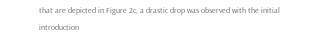that are depicted in Figure 2c, a drastic drop was observed with the initial introduction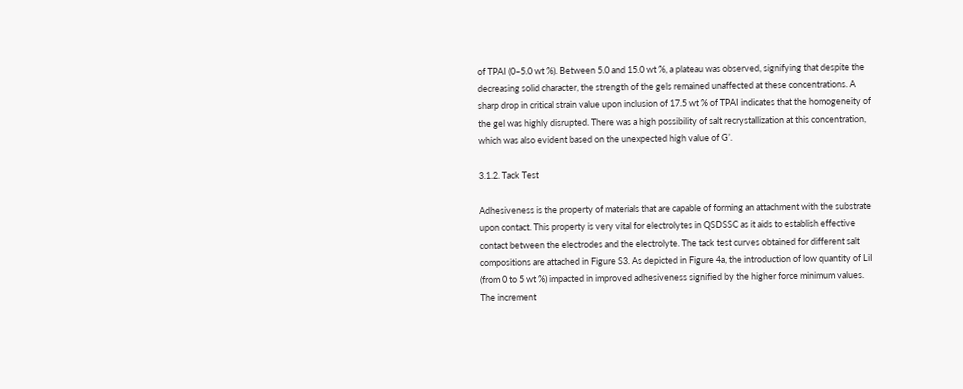of TPAI (0–5.0 wt %). Between 5.0 and 15.0 wt %, a plateau was observed, signifying that despite the decreasing solid character, the strength of the gels remained unaffected at these concentrations. A sharp drop in critical strain value upon inclusion of 17.5 wt % of TPAI indicates that the homogeneity of the gel was highly disrupted. There was a high possibility of salt recrystallization at this concentration, which was also evident based on the unexpected high value of G’.

3.1.2. Tack Test

Adhesiveness is the property of materials that are capable of forming an attachment with the substrate upon contact. This property is very vital for electrolytes in QSDSSC as it aids to establish effective contact between the electrodes and the electrolyte. The tack test curves obtained for different salt compositions are attached in Figure S3. As depicted in Figure 4a, the introduction of low quantity of LiI (from 0 to 5 wt %) impacted in improved adhesiveness signified by the higher force minimum values. The increment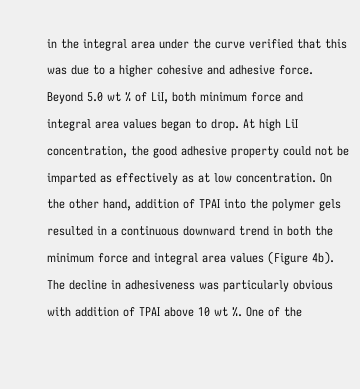in the integral area under the curve verified that this was due to a higher cohesive and adhesive force. Beyond 5.0 wt % of LiI, both minimum force and integral area values began to drop. At high LiI concentration, the good adhesive property could not be imparted as effectively as at low concentration. On the other hand, addition of TPAI into the polymer gels resulted in a continuous downward trend in both the minimum force and integral area values (Figure 4b). The decline in adhesiveness was particularly obvious with addition of TPAI above 10 wt %. One of the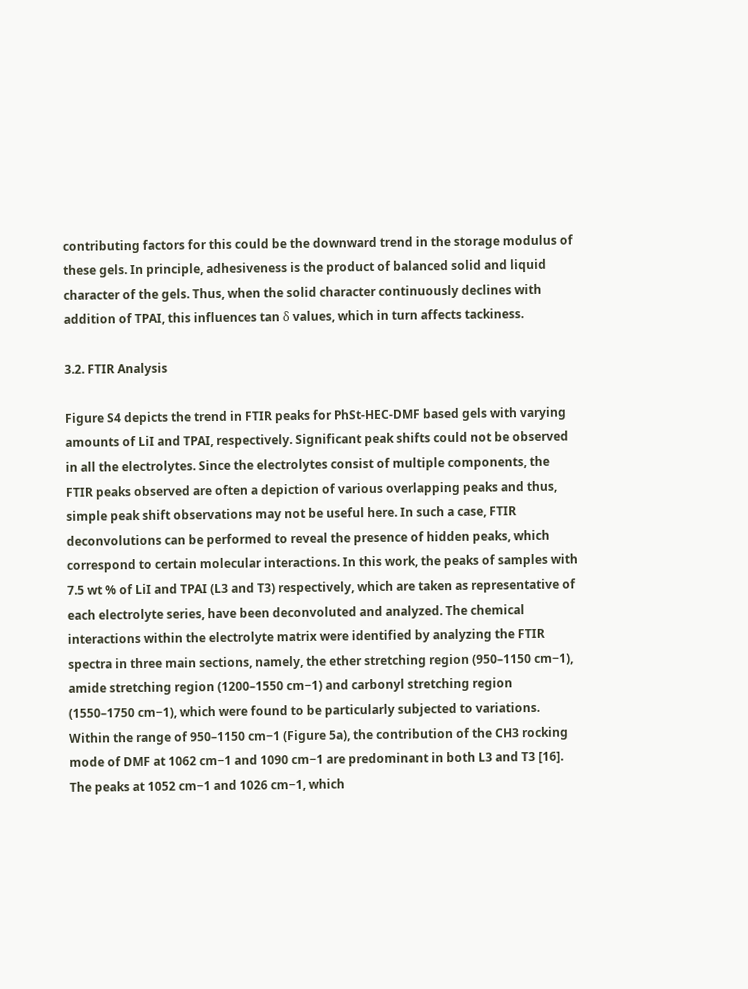contributing factors for this could be the downward trend in the storage modulus of these gels. In principle, adhesiveness is the product of balanced solid and liquid character of the gels. Thus, when the solid character continuously declines with addition of TPAI, this influences tan δ values, which in turn affects tackiness.

3.2. FTIR Analysis

Figure S4 depicts the trend in FTIR peaks for PhSt-HEC-DMF based gels with varying amounts of LiI and TPAI, respectively. Significant peak shifts could not be observed in all the electrolytes. Since the electrolytes consist of multiple components, the FTIR peaks observed are often a depiction of various overlapping peaks and thus, simple peak shift observations may not be useful here. In such a case, FTIR deconvolutions can be performed to reveal the presence of hidden peaks, which correspond to certain molecular interactions. In this work, the peaks of samples with 7.5 wt % of LiI and TPAI (L3 and T3) respectively, which are taken as representative of each electrolyte series, have been deconvoluted and analyzed. The chemical interactions within the electrolyte matrix were identified by analyzing the FTIR spectra in three main sections, namely, the ether stretching region (950–1150 cm−1), amide stretching region (1200–1550 cm−1) and carbonyl stretching region (1550–1750 cm−1), which were found to be particularly subjected to variations.
Within the range of 950–1150 cm−1 (Figure 5a), the contribution of the CH3 rocking mode of DMF at 1062 cm−1 and 1090 cm−1 are predominant in both L3 and T3 [16]. The peaks at 1052 cm−1 and 1026 cm−1, which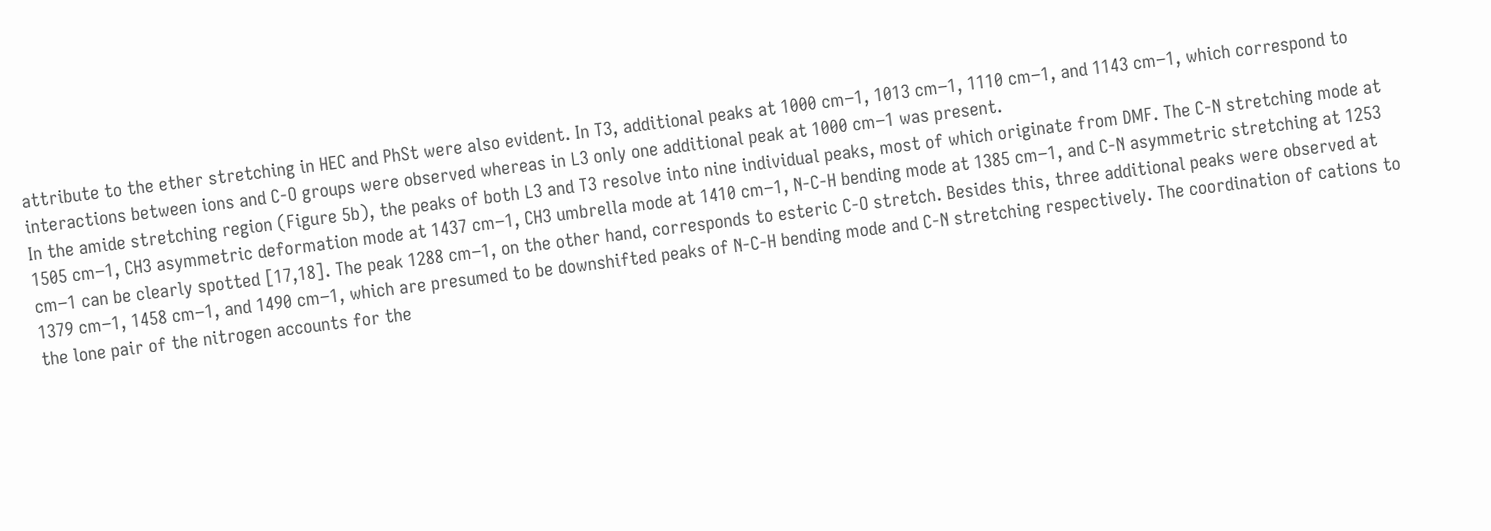attribute to the ether stretching in HEC and PhSt were also evident. In T3, additional peaks at 1000 cm−1, 1013 cm−1, 1110 cm−1, and 1143 cm−1, which correspond to interactions between ions and C-O groups were observed whereas in L3 only one additional peak at 1000 cm−1 was present.
In the amide stretching region (Figure 5b), the peaks of both L3 and T3 resolve into nine individual peaks, most of which originate from DMF. The C-N stretching mode at 1505 cm−1, CH3 asymmetric deformation mode at 1437 cm−1, CH3 umbrella mode at 1410 cm−1, N-C-H bending mode at 1385 cm−1, and C-N asymmetric stretching at 1253 cm−1 can be clearly spotted [17,18]. The peak 1288 cm−1, on the other hand, corresponds to esteric C-O stretch. Besides this, three additional peaks were observed at 1379 cm−1, 1458 cm−1, and 1490 cm−1, which are presumed to be downshifted peaks of N-C-H bending mode and C-N stretching respectively. The coordination of cations to the lone pair of the nitrogen accounts for the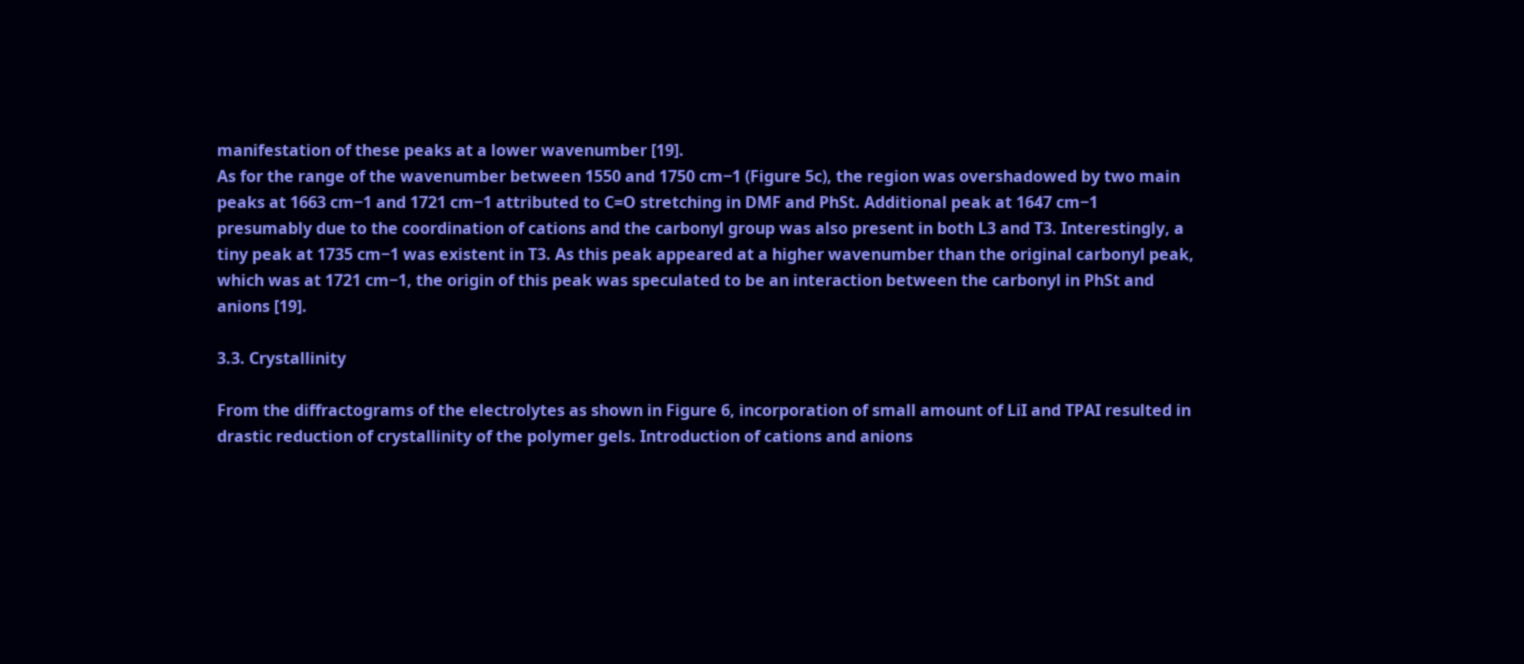manifestation of these peaks at a lower wavenumber [19].
As for the range of the wavenumber between 1550 and 1750 cm−1 (Figure 5c), the region was overshadowed by two main peaks at 1663 cm−1 and 1721 cm−1 attributed to C=O stretching in DMF and PhSt. Additional peak at 1647 cm−1 presumably due to the coordination of cations and the carbonyl group was also present in both L3 and T3. Interestingly, a tiny peak at 1735 cm−1 was existent in T3. As this peak appeared at a higher wavenumber than the original carbonyl peak, which was at 1721 cm−1, the origin of this peak was speculated to be an interaction between the carbonyl in PhSt and anions [19].

3.3. Crystallinity

From the diffractograms of the electrolytes as shown in Figure 6, incorporation of small amount of LiI and TPAI resulted in drastic reduction of crystallinity of the polymer gels. Introduction of cations and anions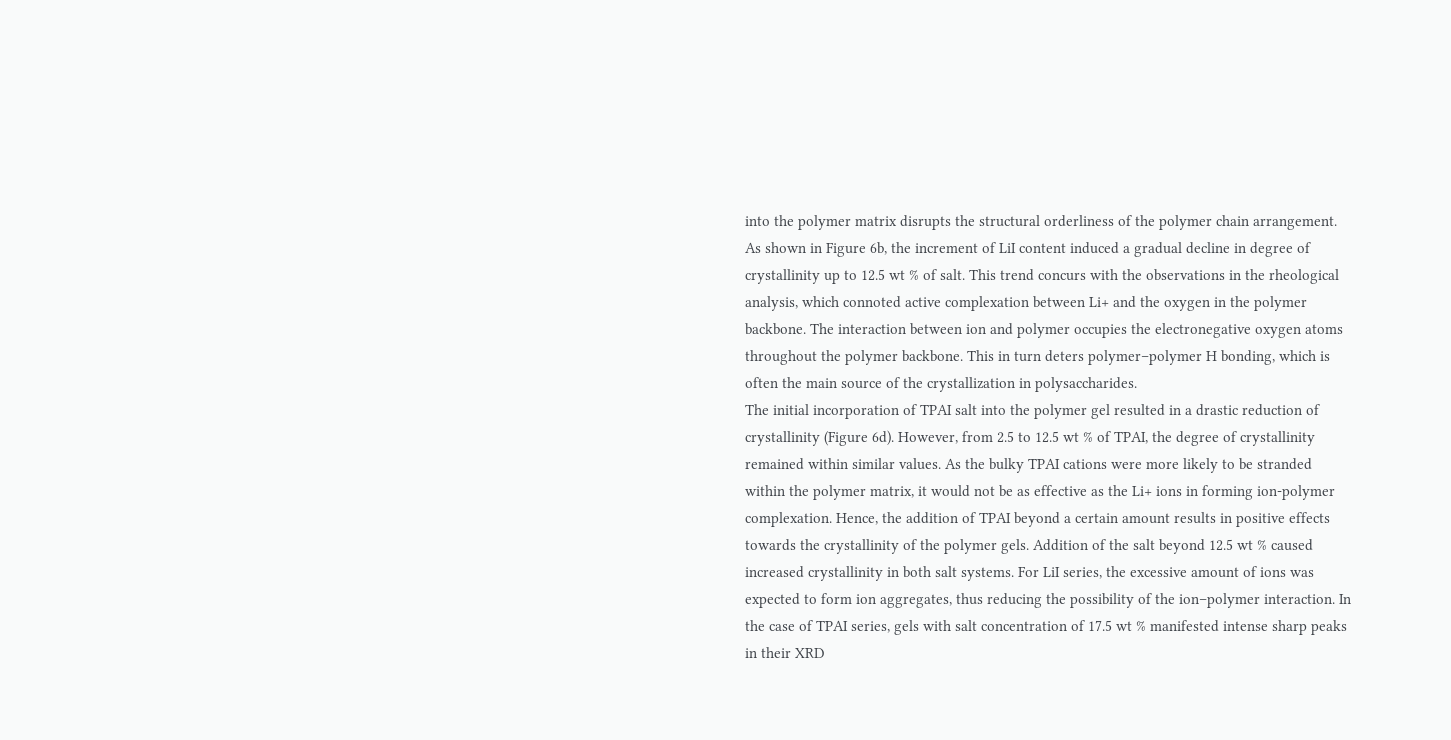into the polymer matrix disrupts the structural orderliness of the polymer chain arrangement. As shown in Figure 6b, the increment of LiI content induced a gradual decline in degree of crystallinity up to 12.5 wt % of salt. This trend concurs with the observations in the rheological analysis, which connoted active complexation between Li+ and the oxygen in the polymer backbone. The interaction between ion and polymer occupies the electronegative oxygen atoms throughout the polymer backbone. This in turn deters polymer–polymer H bonding, which is often the main source of the crystallization in polysaccharides.
The initial incorporation of TPAI salt into the polymer gel resulted in a drastic reduction of crystallinity (Figure 6d). However, from 2.5 to 12.5 wt % of TPAI, the degree of crystallinity remained within similar values. As the bulky TPAI cations were more likely to be stranded within the polymer matrix, it would not be as effective as the Li+ ions in forming ion-polymer complexation. Hence, the addition of TPAI beyond a certain amount results in positive effects towards the crystallinity of the polymer gels. Addition of the salt beyond 12.5 wt % caused increased crystallinity in both salt systems. For LiI series, the excessive amount of ions was expected to form ion aggregates, thus reducing the possibility of the ion–polymer interaction. In the case of TPAI series, gels with salt concentration of 17.5 wt % manifested intense sharp peaks in their XRD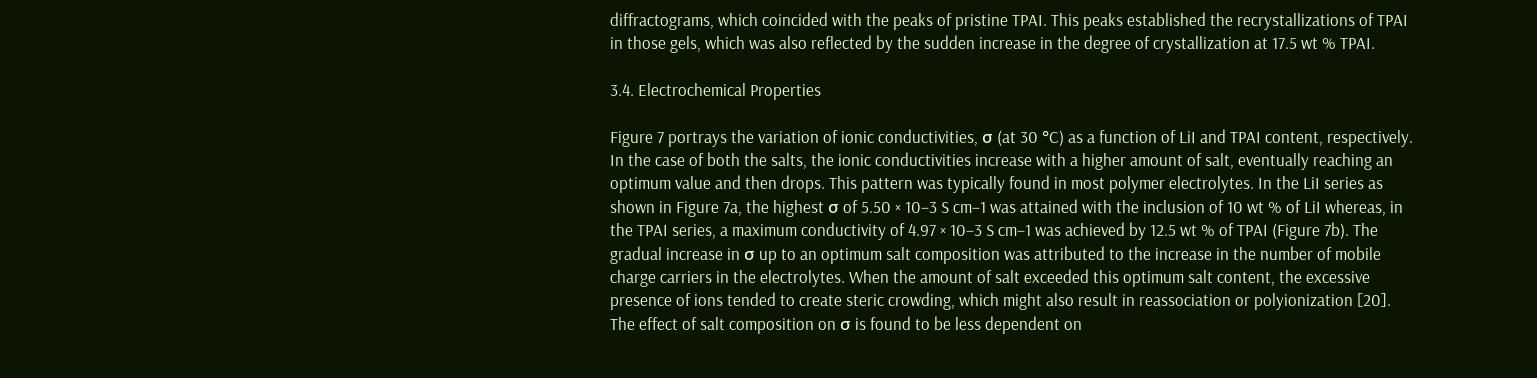diffractograms, which coincided with the peaks of pristine TPAI. This peaks established the recrystallizations of TPAI in those gels, which was also reflected by the sudden increase in the degree of crystallization at 17.5 wt % TPAI.

3.4. Electrochemical Properties

Figure 7 portrays the variation of ionic conductivities, σ (at 30 °C) as a function of LiI and TPAI content, respectively. In the case of both the salts, the ionic conductivities increase with a higher amount of salt, eventually reaching an optimum value and then drops. This pattern was typically found in most polymer electrolytes. In the LiI series as shown in Figure 7a, the highest σ of 5.50 × 10−3 S cm−1 was attained with the inclusion of 10 wt % of LiI whereas, in the TPAI series, a maximum conductivity of 4.97 × 10−3 S cm−1 was achieved by 12.5 wt % of TPAI (Figure 7b). The gradual increase in σ up to an optimum salt composition was attributed to the increase in the number of mobile charge carriers in the electrolytes. When the amount of salt exceeded this optimum salt content, the excessive presence of ions tended to create steric crowding, which might also result in reassociation or polyionization [20].
The effect of salt composition on σ is found to be less dependent on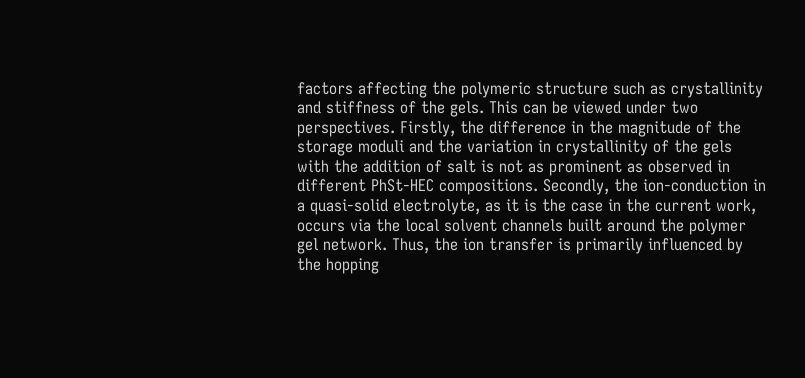factors affecting the polymeric structure such as crystallinity and stiffness of the gels. This can be viewed under two perspectives. Firstly, the difference in the magnitude of the storage moduli and the variation in crystallinity of the gels with the addition of salt is not as prominent as observed in different PhSt-HEC compositions. Secondly, the ion-conduction in a quasi-solid electrolyte, as it is the case in the current work, occurs via the local solvent channels built around the polymer gel network. Thus, the ion transfer is primarily influenced by the hopping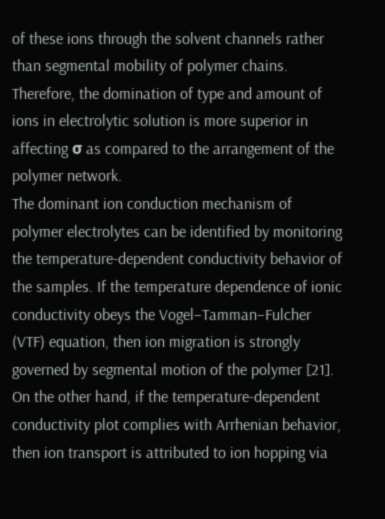of these ions through the solvent channels rather than segmental mobility of polymer chains. Therefore, the domination of type and amount of ions in electrolytic solution is more superior in affecting σ as compared to the arrangement of the polymer network.
The dominant ion conduction mechanism of polymer electrolytes can be identified by monitoring the temperature-dependent conductivity behavior of the samples. If the temperature dependence of ionic conductivity obeys the Vogel–Tamman–Fulcher (VTF) equation, then ion migration is strongly governed by segmental motion of the polymer [21]. On the other hand, if the temperature-dependent conductivity plot complies with Arrhenian behavior, then ion transport is attributed to ion hopping via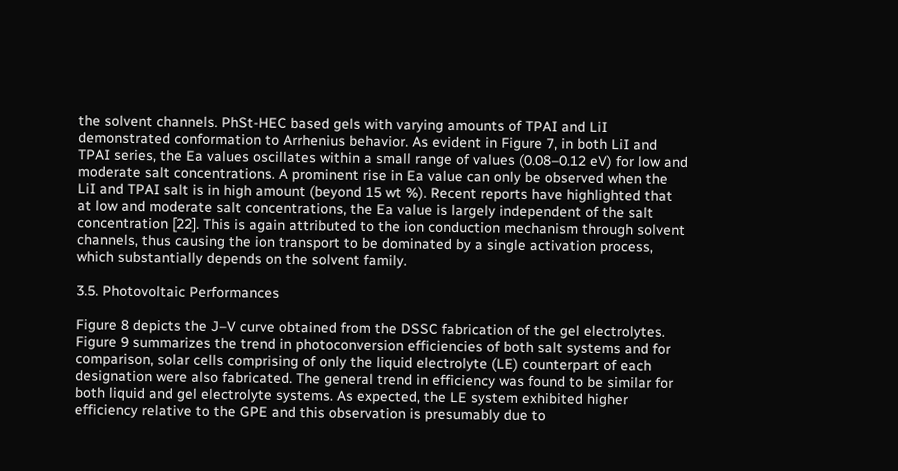the solvent channels. PhSt-HEC based gels with varying amounts of TPAI and LiI demonstrated conformation to Arrhenius behavior. As evident in Figure 7, in both LiI and TPAI series, the Ea values oscillates within a small range of values (0.08–0.12 eV) for low and moderate salt concentrations. A prominent rise in Ea value can only be observed when the LiI and TPAI salt is in high amount (beyond 15 wt %). Recent reports have highlighted that at low and moderate salt concentrations, the Ea value is largely independent of the salt concentration [22]. This is again attributed to the ion conduction mechanism through solvent channels, thus causing the ion transport to be dominated by a single activation process, which substantially depends on the solvent family.

3.5. Photovoltaic Performances

Figure 8 depicts the J–V curve obtained from the DSSC fabrication of the gel electrolytes. Figure 9 summarizes the trend in photoconversion efficiencies of both salt systems and for comparison, solar cells comprising of only the liquid electrolyte (LE) counterpart of each designation were also fabricated. The general trend in efficiency was found to be similar for both liquid and gel electrolyte systems. As expected, the LE system exhibited higher efficiency relative to the GPE and this observation is presumably due to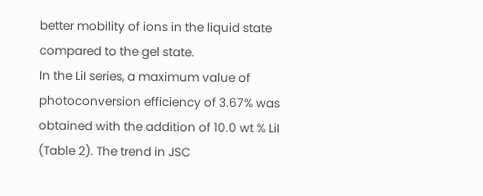better mobility of ions in the liquid state compared to the gel state.
In the LiI series, a maximum value of photoconversion efficiency of 3.67% was obtained with the addition of 10.0 wt % LiI (Table 2). The trend in JSC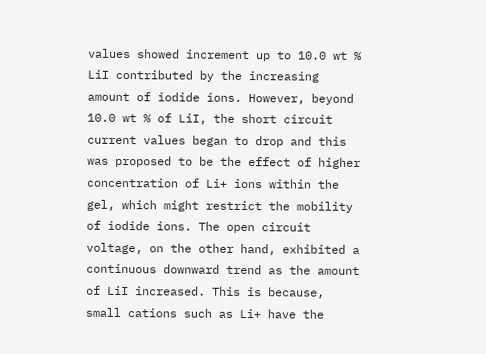values showed increment up to 10.0 wt % LiI contributed by the increasing amount of iodide ions. However, beyond 10.0 wt % of LiI, the short circuit current values began to drop and this was proposed to be the effect of higher concentration of Li+ ions within the gel, which might restrict the mobility of iodide ions. The open circuit voltage, on the other hand, exhibited a continuous downward trend as the amount of LiI increased. This is because, small cations such as Li+ have the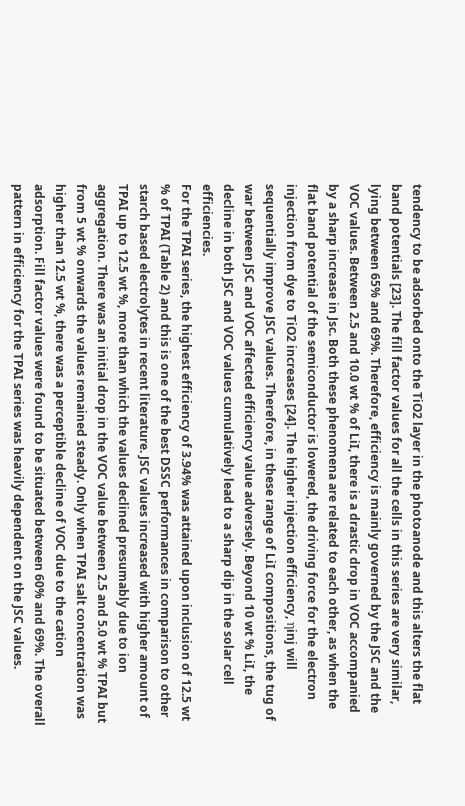tendency to be adsorbed onto the TiO2 layer in the photoanode and this alters the flat band potentials [23]. The fill factor values for all the cells in this series are very similar, lying between 65% and 69%. Therefore, efficiency is mainly governed by the JSC and the VOC values. Between 2.5 and 10.0 wt % of LiI, there is a drastic drop in VOC accompanied by a sharp increase in Jsc. Both these phenomena are related to each other, as when the flat band potential of the semiconductor is lowered, the driving force for the electron injection from dye to TiO2 increases [24]. The higher injection efficiency, ηinj will sequentially improve JSC values. Therefore, in these range of LiI compositions, the tug of war between JSC and VOC affected efficiency value adversely. Beyond 10 wt % LiI, the decline in both JSC and VOC values cumulatively lead to a sharp dip in the solar cell efficiencies.
For the TPAI series, the highest efficiency of 3.94% was attained upon inclusion of 12.5 wt % of TPAI (Table 2) and this is one of the best DSSC performances in comparison to other starch based electrolytes in recent literature. JSC values increased with higher amount of TPAI up to 12.5 wt %, more than which the values declined presumably due to ion aggregation. There was an initial drop in the VOC value between 2.5 and 5.0 wt % TPAI but from 5 wt % onwards the values remained steady. Only when TPAI salt concentration was higher than 12.5 wt %, there was a perceptible decline of VOC due to the cation adsorption. Fill factor values were found to be situated between 60% and 69%. The overall pattern in efficiency for the TPAI series was heavily dependent on the JSC values.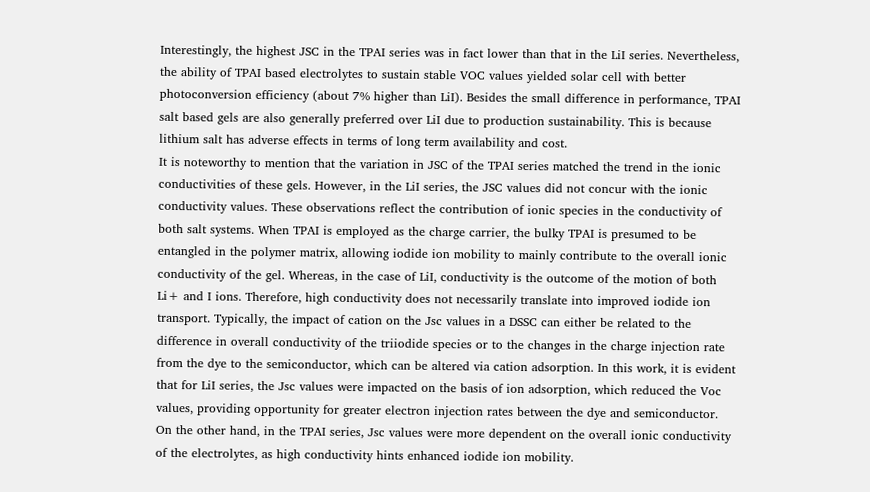Interestingly, the highest JSC in the TPAI series was in fact lower than that in the LiI series. Nevertheless, the ability of TPAI based electrolytes to sustain stable VOC values yielded solar cell with better photoconversion efficiency (about 7% higher than LiI). Besides the small difference in performance, TPAI salt based gels are also generally preferred over LiI due to production sustainability. This is because lithium salt has adverse effects in terms of long term availability and cost.
It is noteworthy to mention that the variation in JSC of the TPAI series matched the trend in the ionic conductivities of these gels. However, in the LiI series, the JSC values did not concur with the ionic conductivity values. These observations reflect the contribution of ionic species in the conductivity of both salt systems. When TPAI is employed as the charge carrier, the bulky TPAI is presumed to be entangled in the polymer matrix, allowing iodide ion mobility to mainly contribute to the overall ionic conductivity of the gel. Whereas, in the case of LiI, conductivity is the outcome of the motion of both Li+ and I ions. Therefore, high conductivity does not necessarily translate into improved iodide ion transport. Typically, the impact of cation on the Jsc values in a DSSC can either be related to the difference in overall conductivity of the triiodide species or to the changes in the charge injection rate from the dye to the semiconductor, which can be altered via cation adsorption. In this work, it is evident that for LiI series, the Jsc values were impacted on the basis of ion adsorption, which reduced the Voc values, providing opportunity for greater electron injection rates between the dye and semiconductor. On the other hand, in the TPAI series, Jsc values were more dependent on the overall ionic conductivity of the electrolytes, as high conductivity hints enhanced iodide ion mobility.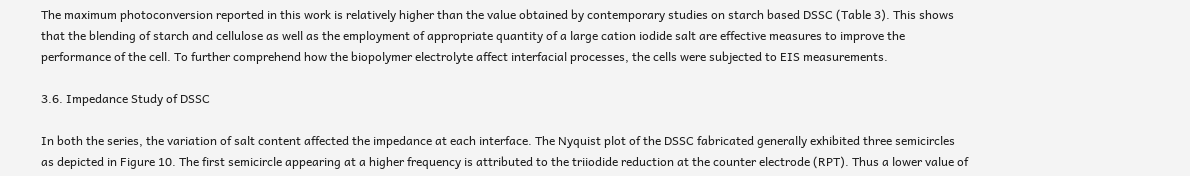The maximum photoconversion reported in this work is relatively higher than the value obtained by contemporary studies on starch based DSSC (Table 3). This shows that the blending of starch and cellulose as well as the employment of appropriate quantity of a large cation iodide salt are effective measures to improve the performance of the cell. To further comprehend how the biopolymer electrolyte affect interfacial processes, the cells were subjected to EIS measurements.

3.6. Impedance Study of DSSC

In both the series, the variation of salt content affected the impedance at each interface. The Nyquist plot of the DSSC fabricated generally exhibited three semicircles as depicted in Figure 10. The first semicircle appearing at a higher frequency is attributed to the triiodide reduction at the counter electrode (RPT). Thus a lower value of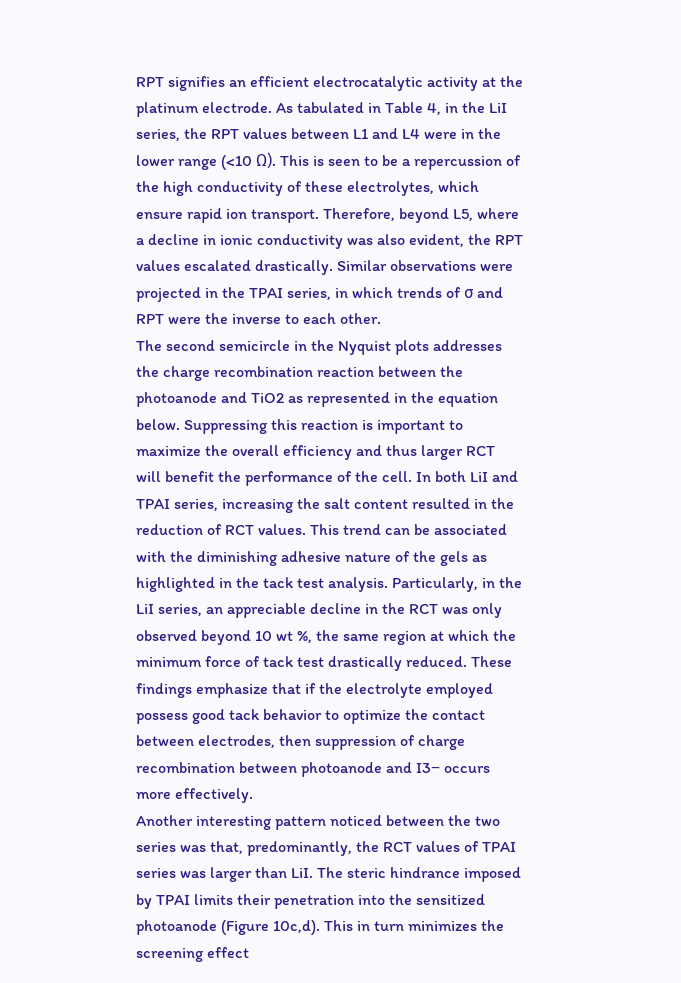RPT signifies an efficient electrocatalytic activity at the platinum electrode. As tabulated in Table 4, in the LiI series, the RPT values between L1 and L4 were in the lower range (<10 Ω). This is seen to be a repercussion of the high conductivity of these electrolytes, which ensure rapid ion transport. Therefore, beyond L5, where a decline in ionic conductivity was also evident, the RPT values escalated drastically. Similar observations were projected in the TPAI series, in which trends of σ and RPT were the inverse to each other.
The second semicircle in the Nyquist plots addresses the charge recombination reaction between the photoanode and TiO2 as represented in the equation below. Suppressing this reaction is important to maximize the overall efficiency and thus larger RCT will benefit the performance of the cell. In both LiI and TPAI series, increasing the salt content resulted in the reduction of RCT values. This trend can be associated with the diminishing adhesive nature of the gels as highlighted in the tack test analysis. Particularly, in the LiI series, an appreciable decline in the RCT was only observed beyond 10 wt %, the same region at which the minimum force of tack test drastically reduced. These findings emphasize that if the electrolyte employed possess good tack behavior to optimize the contact between electrodes, then suppression of charge recombination between photoanode and I3− occurs more effectively.
Another interesting pattern noticed between the two series was that, predominantly, the RCT values of TPAI series was larger than LiI. The steric hindrance imposed by TPAI limits their penetration into the sensitized photoanode (Figure 10c,d). This in turn minimizes the screening effect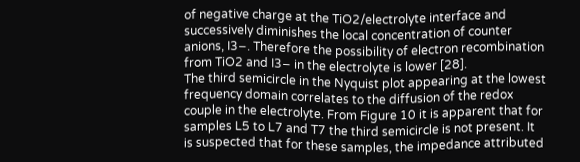of negative charge at the TiO2/electrolyte interface and successively diminishes the local concentration of counter anions, I3−. Therefore the possibility of electron recombination from TiO2 and I3− in the electrolyte is lower [28].
The third semicircle in the Nyquist plot appearing at the lowest frequency domain correlates to the diffusion of the redox couple in the electrolyte. From Figure 10 it is apparent that for samples L5 to L7 and T7 the third semicircle is not present. It is suspected that for these samples, the impedance attributed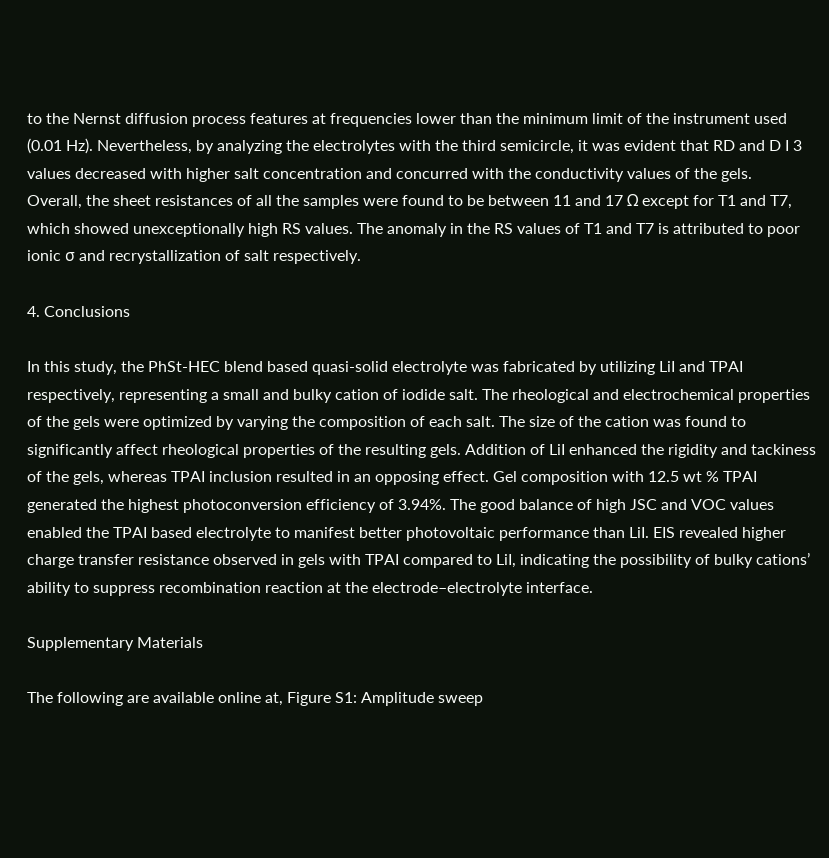to the Nernst diffusion process features at frequencies lower than the minimum limit of the instrument used (0.01 Hz). Nevertheless, by analyzing the electrolytes with the third semicircle, it was evident that RD and D I 3 values decreased with higher salt concentration and concurred with the conductivity values of the gels.
Overall, the sheet resistances of all the samples were found to be between 11 and 17 Ω except for T1 and T7, which showed unexceptionally high RS values. The anomaly in the RS values of T1 and T7 is attributed to poor ionic σ and recrystallization of salt respectively.

4. Conclusions

In this study, the PhSt-HEC blend based quasi-solid electrolyte was fabricated by utilizing LiI and TPAI respectively, representing a small and bulky cation of iodide salt. The rheological and electrochemical properties of the gels were optimized by varying the composition of each salt. The size of the cation was found to significantly affect rheological properties of the resulting gels. Addition of LiI enhanced the rigidity and tackiness of the gels, whereas TPAI inclusion resulted in an opposing effect. Gel composition with 12.5 wt % TPAI generated the highest photoconversion efficiency of 3.94%. The good balance of high JSC and VOC values enabled the TPAI based electrolyte to manifest better photovoltaic performance than LiI. EIS revealed higher charge transfer resistance observed in gels with TPAI compared to LiI, indicating the possibility of bulky cations’ ability to suppress recombination reaction at the electrode–electrolyte interface.

Supplementary Materials

The following are available online at, Figure S1: Amplitude sweep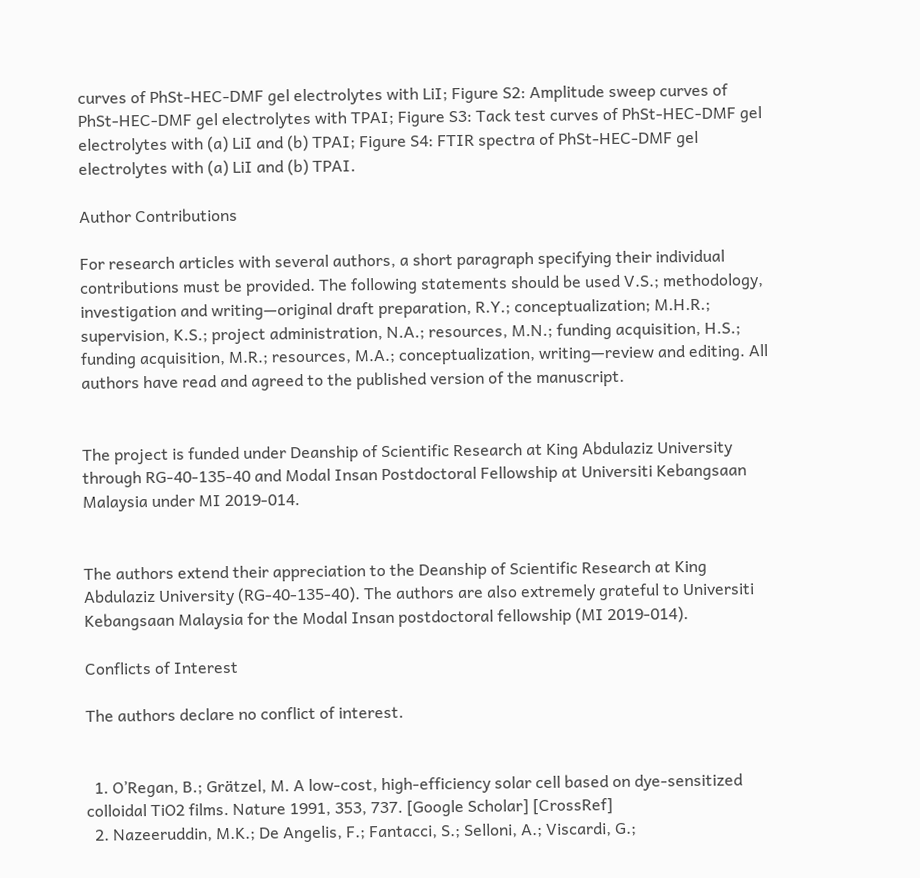curves of PhSt-HEC-DMF gel electrolytes with LiI; Figure S2: Amplitude sweep curves of PhSt-HEC-DMF gel electrolytes with TPAI; Figure S3: Tack test curves of PhSt-HEC-DMF gel electrolytes with (a) LiI and (b) TPAI; Figure S4: FTIR spectra of PhSt-HEC-DMF gel electrolytes with (a) LiI and (b) TPAI.

Author Contributions

For research articles with several authors, a short paragraph specifying their individual contributions must be provided. The following statements should be used V.S.; methodology, investigation and writing—original draft preparation, R.Y.; conceptualization; M.H.R.; supervision, K.S.; project administration, N.A.; resources, M.N.; funding acquisition, H.S.; funding acquisition, M.R.; resources, M.A.; conceptualization, writing—review and editing. All authors have read and agreed to the published version of the manuscript.


The project is funded under Deanship of Scientific Research at King Abdulaziz University through RG-40-135-40 and Modal Insan Postdoctoral Fellowship at Universiti Kebangsaan Malaysia under MI 2019-014.


The authors extend their appreciation to the Deanship of Scientific Research at King Abdulaziz University (RG-40-135-40). The authors are also extremely grateful to Universiti Kebangsaan Malaysia for the Modal Insan postdoctoral fellowship (MI 2019-014).

Conflicts of Interest

The authors declare no conflict of interest.


  1. O’Regan, B.; Grätzel, M. A low-cost, high-efficiency solar cell based on dye-sensitized colloidal TiO2 films. Nature 1991, 353, 737. [Google Scholar] [CrossRef]
  2. Nazeeruddin, M.K.; De Angelis, F.; Fantacci, S.; Selloni, A.; Viscardi, G.;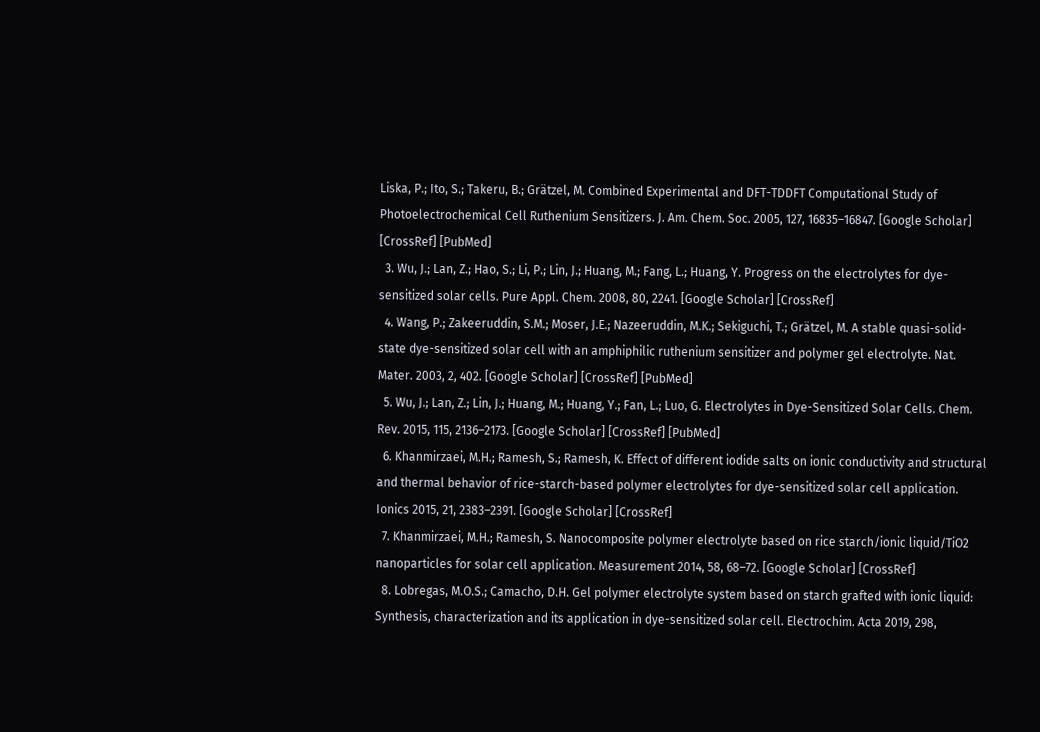Liska, P.; Ito, S.; Takeru, B.; Grätzel, M. Combined Experimental and DFT-TDDFT Computational Study of Photoelectrochemical Cell Ruthenium Sensitizers. J. Am. Chem. Soc. 2005, 127, 16835–16847. [Google Scholar] [CrossRef] [PubMed]
  3. Wu, J.; Lan, Z.; Hao, S.; Li, P.; Lin, J.; Huang, M.; Fang, L.; Huang, Y. Progress on the electrolytes for dye-sensitized solar cells. Pure Appl. Chem. 2008, 80, 2241. [Google Scholar] [CrossRef]
  4. Wang, P.; Zakeeruddin, S.M.; Moser, J.E.; Nazeeruddin, M.K.; Sekiguchi, T.; Grätzel, M. A stable quasi-solid-state dye-sensitized solar cell with an amphiphilic ruthenium sensitizer and polymer gel electrolyte. Nat. Mater. 2003, 2, 402. [Google Scholar] [CrossRef] [PubMed]
  5. Wu, J.; Lan, Z.; Lin, J.; Huang, M.; Huang, Y.; Fan, L.; Luo, G. Electrolytes in Dye-Sensitized Solar Cells. Chem. Rev. 2015, 115, 2136–2173. [Google Scholar] [CrossRef] [PubMed]
  6. Khanmirzaei, M.H.; Ramesh, S.; Ramesh, K. Effect of different iodide salts on ionic conductivity and structural and thermal behavior of rice-starch-based polymer electrolytes for dye-sensitized solar cell application. Ionics 2015, 21, 2383–2391. [Google Scholar] [CrossRef]
  7. Khanmirzaei, M.H.; Ramesh, S. Nanocomposite polymer electrolyte based on rice starch/ionic liquid/TiO2 nanoparticles for solar cell application. Measurement 2014, 58, 68–72. [Google Scholar] [CrossRef]
  8. Lobregas, M.O.S.; Camacho, D.H. Gel polymer electrolyte system based on starch grafted with ionic liquid: Synthesis, characterization and its application in dye-sensitized solar cell. Electrochim. Acta 2019, 298,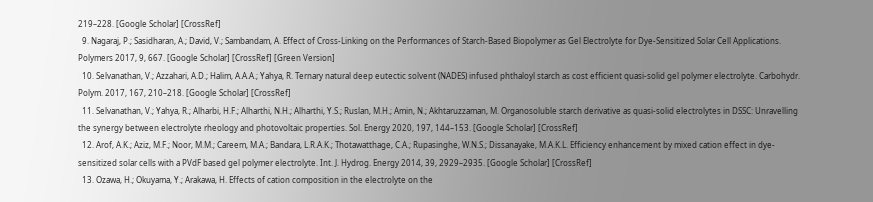219–228. [Google Scholar] [CrossRef]
  9. Nagaraj, P.; Sasidharan, A.; David, V.; Sambandam, A. Effect of Cross-Linking on the Performances of Starch-Based Biopolymer as Gel Electrolyte for Dye-Sensitized Solar Cell Applications. Polymers 2017, 9, 667. [Google Scholar] [CrossRef] [Green Version]
  10. Selvanathan, V.; Azzahari, A.D.; Halim, A.A.A.; Yahya, R. Ternary natural deep eutectic solvent (NADES) infused phthaloyl starch as cost efficient quasi-solid gel polymer electrolyte. Carbohydr. Polym. 2017, 167, 210–218. [Google Scholar] [CrossRef]
  11. Selvanathan, V.; Yahya, R.; Alharbi, H.F.; Alharthi, N.H.; Alharthi, Y.S.; Ruslan, M.H.; Amin, N.; Akhtaruzzaman, M. Organosoluble starch derivative as quasi-solid electrolytes in DSSC: Unravelling the synergy between electrolyte rheology and photovoltaic properties. Sol. Energy 2020, 197, 144–153. [Google Scholar] [CrossRef]
  12. Arof, A.K.; Aziz, M.F.; Noor, M.M.; Careem, M.A.; Bandara, L.R.A.K.; Thotawatthage, C.A.; Rupasinghe, W.N.S.; Dissanayake, M.A.K.L. Efficiency enhancement by mixed cation effect in dye-sensitized solar cells with a PVdF based gel polymer electrolyte. Int. J. Hydrog. Energy 2014, 39, 2929–2935. [Google Scholar] [CrossRef]
  13. Ozawa, H.; Okuyama, Y.; Arakawa, H. Effects of cation composition in the electrolyte on the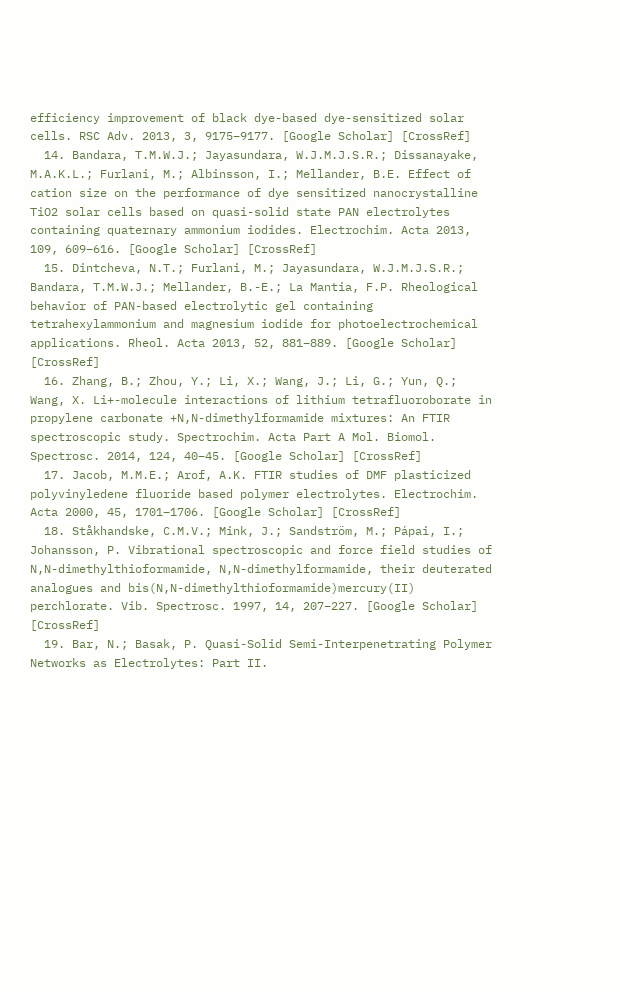efficiency improvement of black dye-based dye-sensitized solar cells. RSC Adv. 2013, 3, 9175–9177. [Google Scholar] [CrossRef]
  14. Bandara, T.M.W.J.; Jayasundara, W.J.M.J.S.R.; Dissanayake, M.A.K.L.; Furlani, M.; Albinsson, I.; Mellander, B.E. Effect of cation size on the performance of dye sensitized nanocrystalline TiO2 solar cells based on quasi-solid state PAN electrolytes containing quaternary ammonium iodides. Electrochim. Acta 2013, 109, 609–616. [Google Scholar] [CrossRef]
  15. Dintcheva, N.T.; Furlani, M.; Jayasundara, W.J.M.J.S.R.; Bandara, T.M.W.J.; Mellander, B.-E.; La Mantia, F.P. Rheological behavior of PAN-based electrolytic gel containing tetrahexylammonium and magnesium iodide for photoelectrochemical applications. Rheol. Acta 2013, 52, 881–889. [Google Scholar] [CrossRef]
  16. Zhang, B.; Zhou, Y.; Li, X.; Wang, J.; Li, G.; Yun, Q.; Wang, X. Li+-molecule interactions of lithium tetrafluoroborate in propylene carbonate +N,N-dimethylformamide mixtures: An FTIR spectroscopic study. Spectrochim. Acta Part A Mol. Biomol. Spectrosc. 2014, 124, 40–45. [Google Scholar] [CrossRef]
  17. Jacob, M.M.E.; Arof, A.K. FTIR studies of DMF plasticized polyvinyledene fluoride based polymer electrolytes. Electrochim. Acta 2000, 45, 1701–1706. [Google Scholar] [CrossRef]
  18. Ståkhandske, C.M.V.; Mink, J.; Sandström, M.; Pápai, I.; Johansson, P. Vibrational spectroscopic and force field studies of N,N-dimethylthioformamide, N,N-dimethylformamide, their deuterated analogues and bis(N,N-dimethylthioformamide)mercury(II) perchlorate. Vib. Spectrosc. 1997, 14, 207–227. [Google Scholar] [CrossRef]
  19. Bar, N.; Basak, P. Quasi-Solid Semi-Interpenetrating Polymer Networks as Electrolytes: Part II.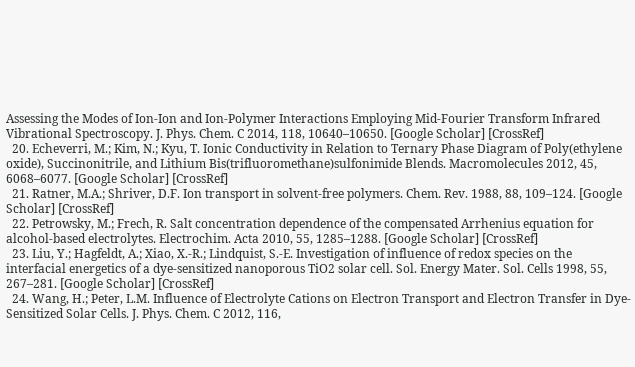Assessing the Modes of Ion-Ion and Ion-Polymer Interactions Employing Mid-Fourier Transform Infrared Vibrational Spectroscopy. J. Phys. Chem. C 2014, 118, 10640–10650. [Google Scholar] [CrossRef]
  20. Echeverri, M.; Kim, N.; Kyu, T. Ionic Conductivity in Relation to Ternary Phase Diagram of Poly(ethylene oxide), Succinonitrile, and Lithium Bis(trifluoromethane)sulfonimide Blends. Macromolecules 2012, 45, 6068–6077. [Google Scholar] [CrossRef]
  21. Ratner, M.A.; Shriver, D.F. Ion transport in solvent-free polymers. Chem. Rev. 1988, 88, 109–124. [Google Scholar] [CrossRef]
  22. Petrowsky, M.; Frech, R. Salt concentration dependence of the compensated Arrhenius equation for alcohol-based electrolytes. Electrochim. Acta 2010, 55, 1285–1288. [Google Scholar] [CrossRef]
  23. Liu, Y.; Hagfeldt, A.; Xiao, X.-R.; Lindquist, S.-E. Investigation of influence of redox species on the interfacial energetics of a dye-sensitized nanoporous TiO2 solar cell. Sol. Energy Mater. Sol. Cells 1998, 55, 267–281. [Google Scholar] [CrossRef]
  24. Wang, H.; Peter, L.M. Influence of Electrolyte Cations on Electron Transport and Electron Transfer in Dye-Sensitized Solar Cells. J. Phys. Chem. C 2012, 116,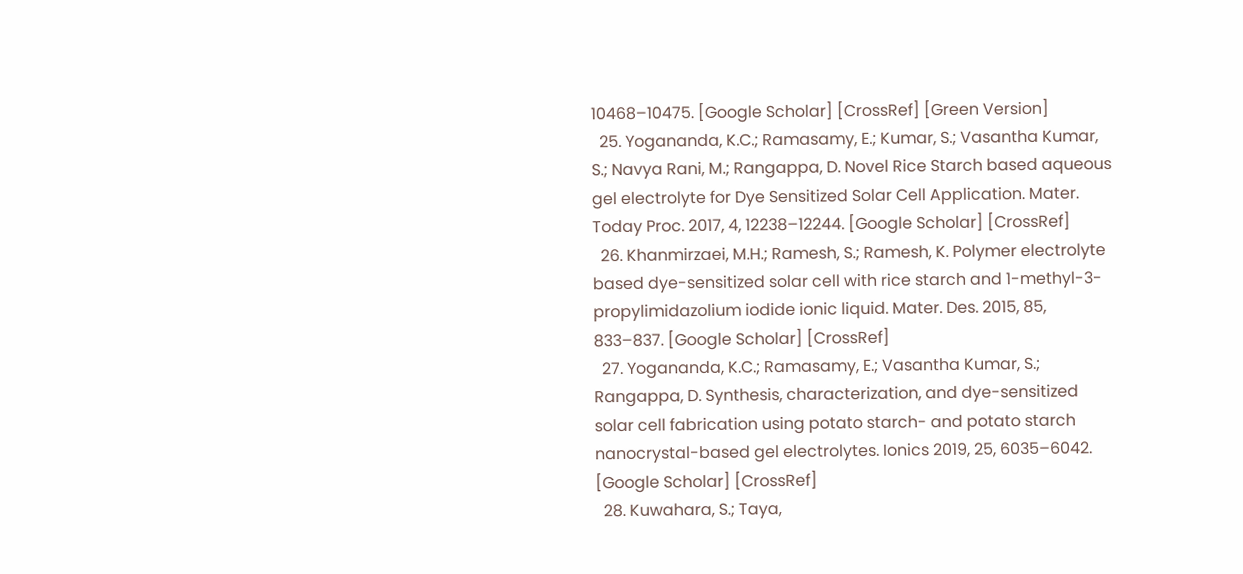10468–10475. [Google Scholar] [CrossRef] [Green Version]
  25. Yogananda, K.C.; Ramasamy, E.; Kumar, S.; Vasantha Kumar, S.; Navya Rani, M.; Rangappa, D. Novel Rice Starch based aqueous gel electrolyte for Dye Sensitized Solar Cell Application. Mater. Today Proc. 2017, 4, 12238–12244. [Google Scholar] [CrossRef]
  26. Khanmirzaei, M.H.; Ramesh, S.; Ramesh, K. Polymer electrolyte based dye-sensitized solar cell with rice starch and 1-methyl-3-propylimidazolium iodide ionic liquid. Mater. Des. 2015, 85, 833–837. [Google Scholar] [CrossRef]
  27. Yogananda, K.C.; Ramasamy, E.; Vasantha Kumar, S.; Rangappa, D. Synthesis, characterization, and dye-sensitized solar cell fabrication using potato starch- and potato starch nanocrystal-based gel electrolytes. Ionics 2019, 25, 6035–6042. [Google Scholar] [CrossRef]
  28. Kuwahara, S.; Taya,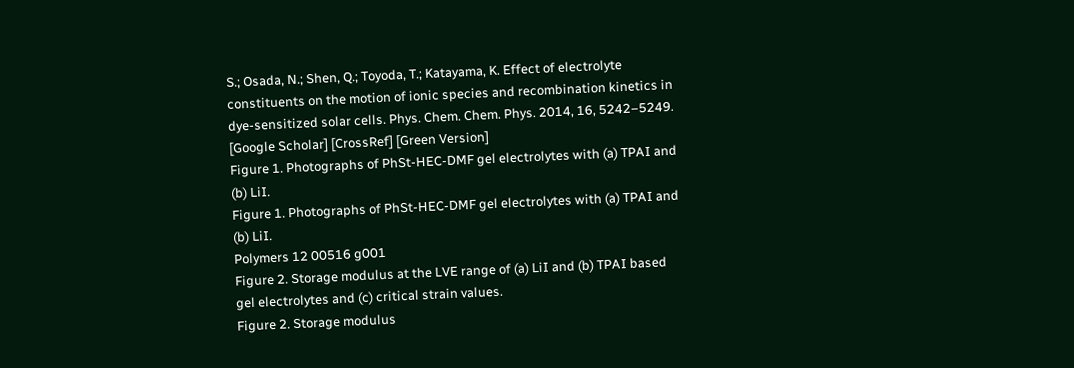S.; Osada, N.; Shen, Q.; Toyoda, T.; Katayama, K. Effect of electrolyte constituents on the motion of ionic species and recombination kinetics in dye-sensitized solar cells. Phys. Chem. Chem. Phys. 2014, 16, 5242–5249. [Google Scholar] [CrossRef] [Green Version]
Figure 1. Photographs of PhSt-HEC-DMF gel electrolytes with (a) TPAI and (b) LiI.
Figure 1. Photographs of PhSt-HEC-DMF gel electrolytes with (a) TPAI and (b) LiI.
Polymers 12 00516 g001
Figure 2. Storage modulus at the LVE range of (a) LiI and (b) TPAI based gel electrolytes and (c) critical strain values.
Figure 2. Storage modulus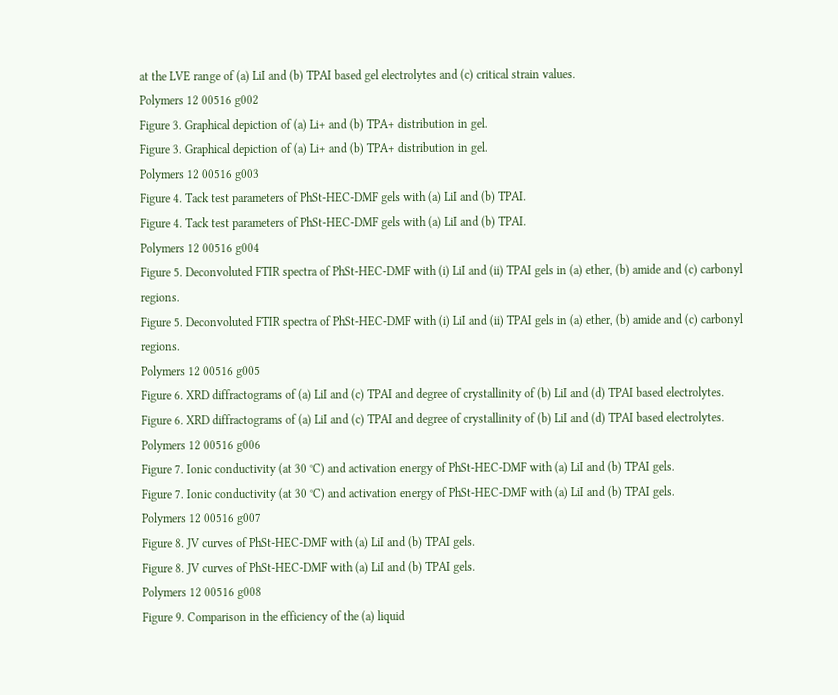at the LVE range of (a) LiI and (b) TPAI based gel electrolytes and (c) critical strain values.
Polymers 12 00516 g002
Figure 3. Graphical depiction of (a) Li+ and (b) TPA+ distribution in gel.
Figure 3. Graphical depiction of (a) Li+ and (b) TPA+ distribution in gel.
Polymers 12 00516 g003
Figure 4. Tack test parameters of PhSt-HEC-DMF gels with (a) LiI and (b) TPAI.
Figure 4. Tack test parameters of PhSt-HEC-DMF gels with (a) LiI and (b) TPAI.
Polymers 12 00516 g004
Figure 5. Deconvoluted FTIR spectra of PhSt-HEC-DMF with (i) LiI and (ii) TPAI gels in (a) ether, (b) amide and (c) carbonyl regions.
Figure 5. Deconvoluted FTIR spectra of PhSt-HEC-DMF with (i) LiI and (ii) TPAI gels in (a) ether, (b) amide and (c) carbonyl regions.
Polymers 12 00516 g005
Figure 6. XRD diffractograms of (a) LiI and (c) TPAI and degree of crystallinity of (b) LiI and (d) TPAI based electrolytes.
Figure 6. XRD diffractograms of (a) LiI and (c) TPAI and degree of crystallinity of (b) LiI and (d) TPAI based electrolytes.
Polymers 12 00516 g006
Figure 7. Ionic conductivity (at 30 °C) and activation energy of PhSt-HEC-DMF with (a) LiI and (b) TPAI gels.
Figure 7. Ionic conductivity (at 30 °C) and activation energy of PhSt-HEC-DMF with (a) LiI and (b) TPAI gels.
Polymers 12 00516 g007
Figure 8. JV curves of PhSt-HEC-DMF with (a) LiI and (b) TPAI gels.
Figure 8. JV curves of PhSt-HEC-DMF with (a) LiI and (b) TPAI gels.
Polymers 12 00516 g008
Figure 9. Comparison in the efficiency of the (a) liquid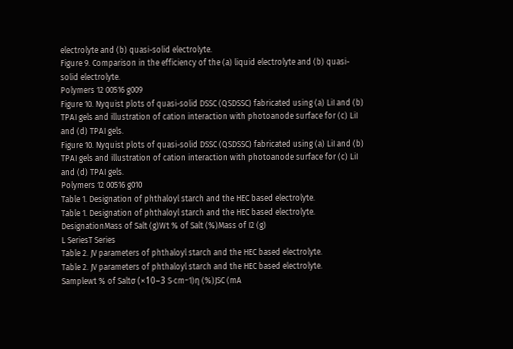electrolyte and (b) quasi-solid electrolyte.
Figure 9. Comparison in the efficiency of the (a) liquid electrolyte and (b) quasi-solid electrolyte.
Polymers 12 00516 g009
Figure 10. Nyquist plots of quasi-solid DSSC (QSDSSC) fabricated using (a) LiI and (b) TPAI gels and illustration of cation interaction with photoanode surface for (c) LiI and (d) TPAI gels.
Figure 10. Nyquist plots of quasi-solid DSSC (QSDSSC) fabricated using (a) LiI and (b) TPAI gels and illustration of cation interaction with photoanode surface for (c) LiI and (d) TPAI gels.
Polymers 12 00516 g010
Table 1. Designation of phthaloyl starch and the HEC based electrolyte.
Table 1. Designation of phthaloyl starch and the HEC based electrolyte.
DesignationMass of Salt (g)Wt % of Salt (%)Mass of I2 (g)
L SeriesT Series
Table 2. JV parameters of phthaloyl starch and the HEC based electrolyte.
Table 2. JV parameters of phthaloyl starch and the HEC based electrolyte.
Samplewt % of Saltσ (×10−3 S·cm−1)η (%)JSC (mA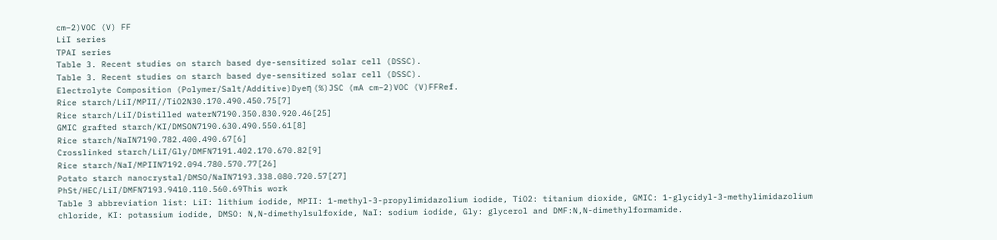cm−2)VOC (V) FF
LiI series
TPAI series
Table 3. Recent studies on starch based dye-sensitized solar cell (DSSC).
Table 3. Recent studies on starch based dye-sensitized solar cell (DSSC).
Electrolyte Composition (Polymer/Salt/Additive)Dyeη (%)JSC (mA cm−2)VOC (V)FFRef.
Rice starch/LiI/MPII//TiO2N30.170.490.450.75[7]
Rice starch/LiI/Distilled waterN7190.350.830.920.46[25]
GMIC grafted starch/KI/DMSON7190.630.490.550.61[8]
Rice starch/NaIN7190.782.400.490.67[6]
Crosslinked starch/LiI/Gly/DMFN7191.402.170.670.82[9]
Rice starch/NaI/MPIIN7192.094.780.570.77[26]
Potato starch nanocrystal/DMSO/NaIN7193.338.080.720.57[27]
PhSt/HEC/LiI/DMFN7193.9410.110.560.69This work
Table 3 abbreviation list: LiI: lithium iodide, MPII: 1-methyl-3-propylimidazolium iodide, TiO2: titanium dioxide, GMIC: 1-glycidyl-3-methylimidazolium chloride, KI: potassium iodide, DMSO: N,N-dimethylsulfoxide, NaI: sodium iodide, Gly: glycerol and DMF:N,N-dimethylformamide.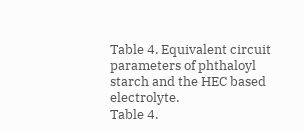Table 4. Equivalent circuit parameters of phthaloyl starch and the HEC based electrolyte.
Table 4.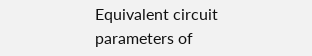Equivalent circuit parameters of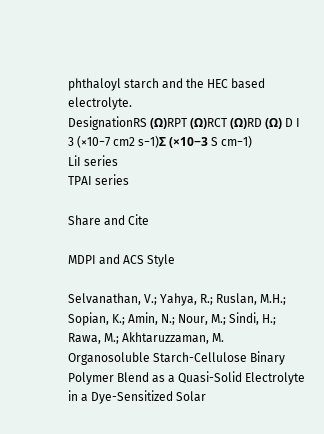phthaloyl starch and the HEC based electrolyte.
DesignationRS (Ω)RPT (Ω)RCT (Ω)RD (Ω) D I 3 (×10−7 cm2 s−1)Σ (×10−3 S cm−1)
LiI series
TPAI series

Share and Cite

MDPI and ACS Style

Selvanathan, V.; Yahya, R.; Ruslan, M.H.; Sopian, K.; Amin, N.; Nour, M.; Sindi, H.; Rawa, M.; Akhtaruzzaman, M. Organosoluble Starch-Cellulose Binary Polymer Blend as a Quasi-Solid Electrolyte in a Dye-Sensitized Solar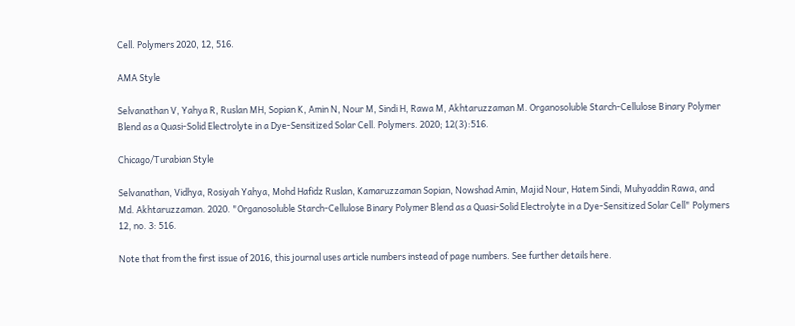Cell. Polymers 2020, 12, 516.

AMA Style

Selvanathan V, Yahya R, Ruslan MH, Sopian K, Amin N, Nour M, Sindi H, Rawa M, Akhtaruzzaman M. Organosoluble Starch-Cellulose Binary Polymer Blend as a Quasi-Solid Electrolyte in a Dye-Sensitized Solar Cell. Polymers. 2020; 12(3):516.

Chicago/Turabian Style

Selvanathan, Vidhya, Rosiyah Yahya, Mohd Hafidz Ruslan, Kamaruzzaman Sopian, Nowshad Amin, Majid Nour, Hatem Sindi, Muhyaddin Rawa, and Md. Akhtaruzzaman. 2020. "Organosoluble Starch-Cellulose Binary Polymer Blend as a Quasi-Solid Electrolyte in a Dye-Sensitized Solar Cell" Polymers 12, no. 3: 516.

Note that from the first issue of 2016, this journal uses article numbers instead of page numbers. See further details here.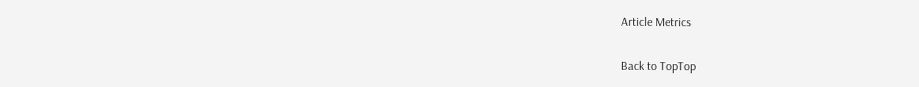Article Metrics

Back to TopTop